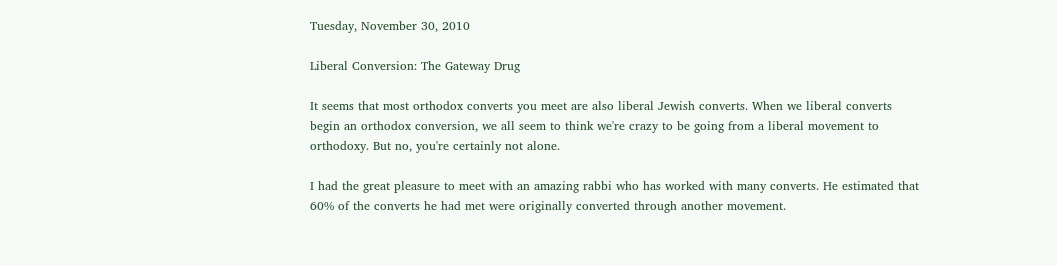Tuesday, November 30, 2010

Liberal Conversion: The Gateway Drug

It seems that most orthodox converts you meet are also liberal Jewish converts. When we liberal converts begin an orthodox conversion, we all seem to think we're crazy to be going from a liberal movement to orthodoxy. But no, you're certainly not alone.

I had the great pleasure to meet with an amazing rabbi who has worked with many converts. He estimated that 60% of the converts he had met were originally converted through another movement.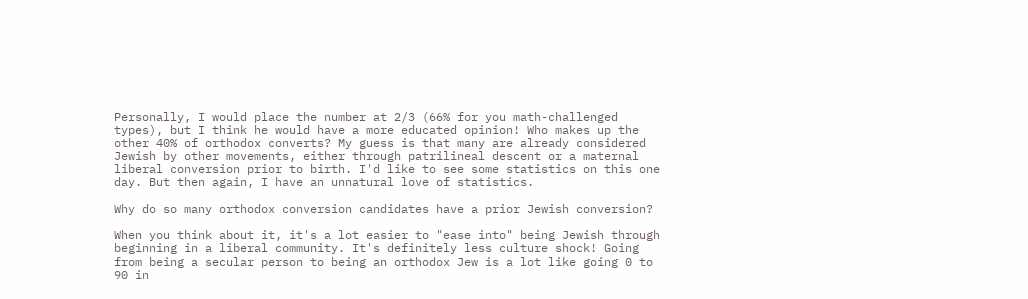Personally, I would place the number at 2/3 (66% for you math-challenged types), but I think he would have a more educated opinion! Who makes up the other 40% of orthodox converts? My guess is that many are already considered Jewish by other movements, either through patrilineal descent or a maternal liberal conversion prior to birth. I'd like to see some statistics on this one day. But then again, I have an unnatural love of statistics.

Why do so many orthodox conversion candidates have a prior Jewish conversion?

When you think about it, it's a lot easier to "ease into" being Jewish through beginning in a liberal community. It's definitely less culture shock! Going from being a secular person to being an orthodox Jew is a lot like going 0 to 90 in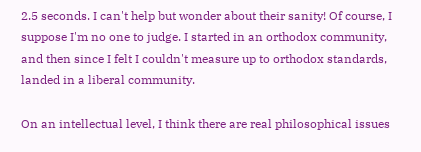2.5 seconds. I can't help but wonder about their sanity! Of course, I suppose I'm no one to judge. I started in an orthodox community, and then since I felt I couldn't measure up to orthodox standards, landed in a liberal community.

On an intellectual level, I think there are real philosophical issues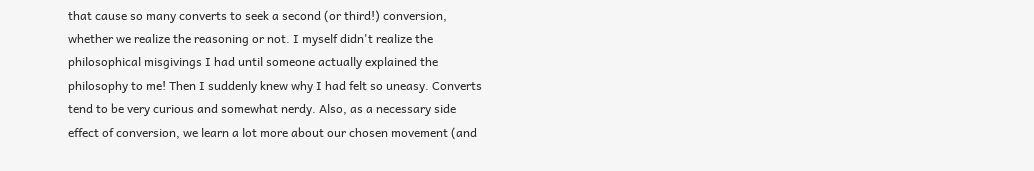that cause so many converts to seek a second (or third!) conversion, whether we realize the reasoning or not. I myself didn't realize the philosophical misgivings I had until someone actually explained the philosophy to me! Then I suddenly knew why I had felt so uneasy. Converts tend to be very curious and somewhat nerdy. Also, as a necessary side effect of conversion, we learn a lot more about our chosen movement (and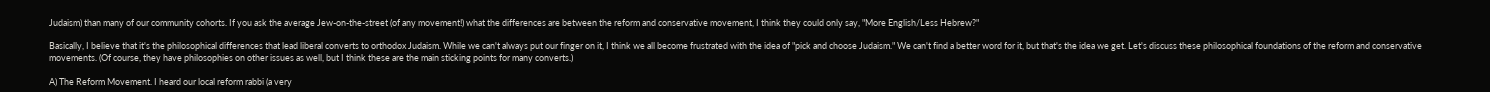Judaism) than many of our community cohorts. If you ask the average Jew-on-the-street (of any movement!) what the differences are between the reform and conservative movement, I think they could only say, "More English/Less Hebrew?"

Basically, I believe that it's the philosophical differences that lead liberal converts to orthodox Judaism. While we can't always put our finger on it, I think we all become frustrated with the idea of "pick and choose Judaism." We can't find a better word for it, but that's the idea we get. Let's discuss these philosophical foundations of the reform and conservative movements. (Of course, they have philosophies on other issues as well, but I think these are the main sticking points for many converts.)

A) The Reform Movement. I heard our local reform rabbi (a very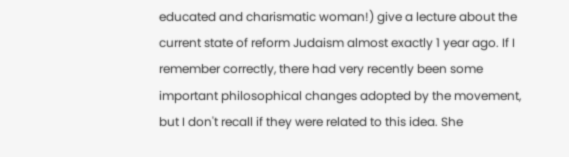educated and charismatic woman!) give a lecture about the current state of reform Judaism almost exactly 1 year ago. If I remember correctly, there had very recently been some important philosophical changes adopted by the movement, but I don't recall if they were related to this idea. She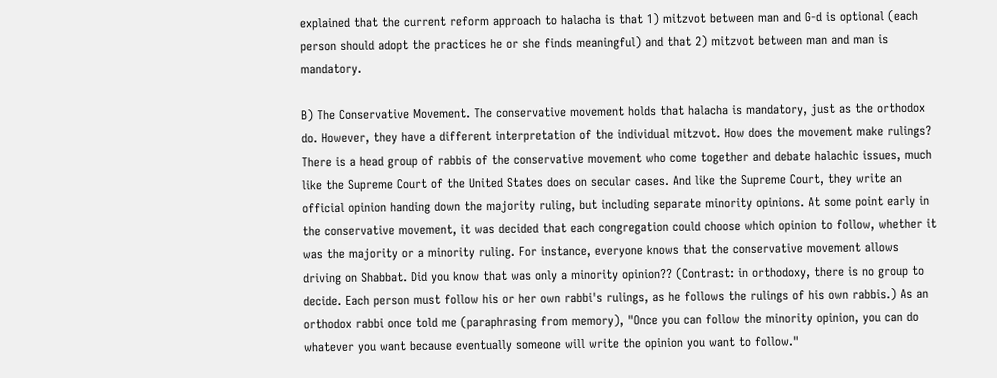explained that the current reform approach to halacha is that 1) mitzvot between man and G-d is optional (each person should adopt the practices he or she finds meaningful) and that 2) mitzvot between man and man is mandatory.

B) The Conservative Movement. The conservative movement holds that halacha is mandatory, just as the orthodox do. However, they have a different interpretation of the individual mitzvot. How does the movement make rulings? There is a head group of rabbis of the conservative movement who come together and debate halachic issues, much like the Supreme Court of the United States does on secular cases. And like the Supreme Court, they write an official opinion handing down the majority ruling, but including separate minority opinions. At some point early in the conservative movement, it was decided that each congregation could choose which opinion to follow, whether it was the majority or a minority ruling. For instance, everyone knows that the conservative movement allows driving on Shabbat. Did you know that was only a minority opinion?? (Contrast: in orthodoxy, there is no group to decide. Each person must follow his or her own rabbi's rulings, as he follows the rulings of his own rabbis.) As an orthodox rabbi once told me (paraphrasing from memory), "Once you can follow the minority opinion, you can do whatever you want because eventually someone will write the opinion you want to follow."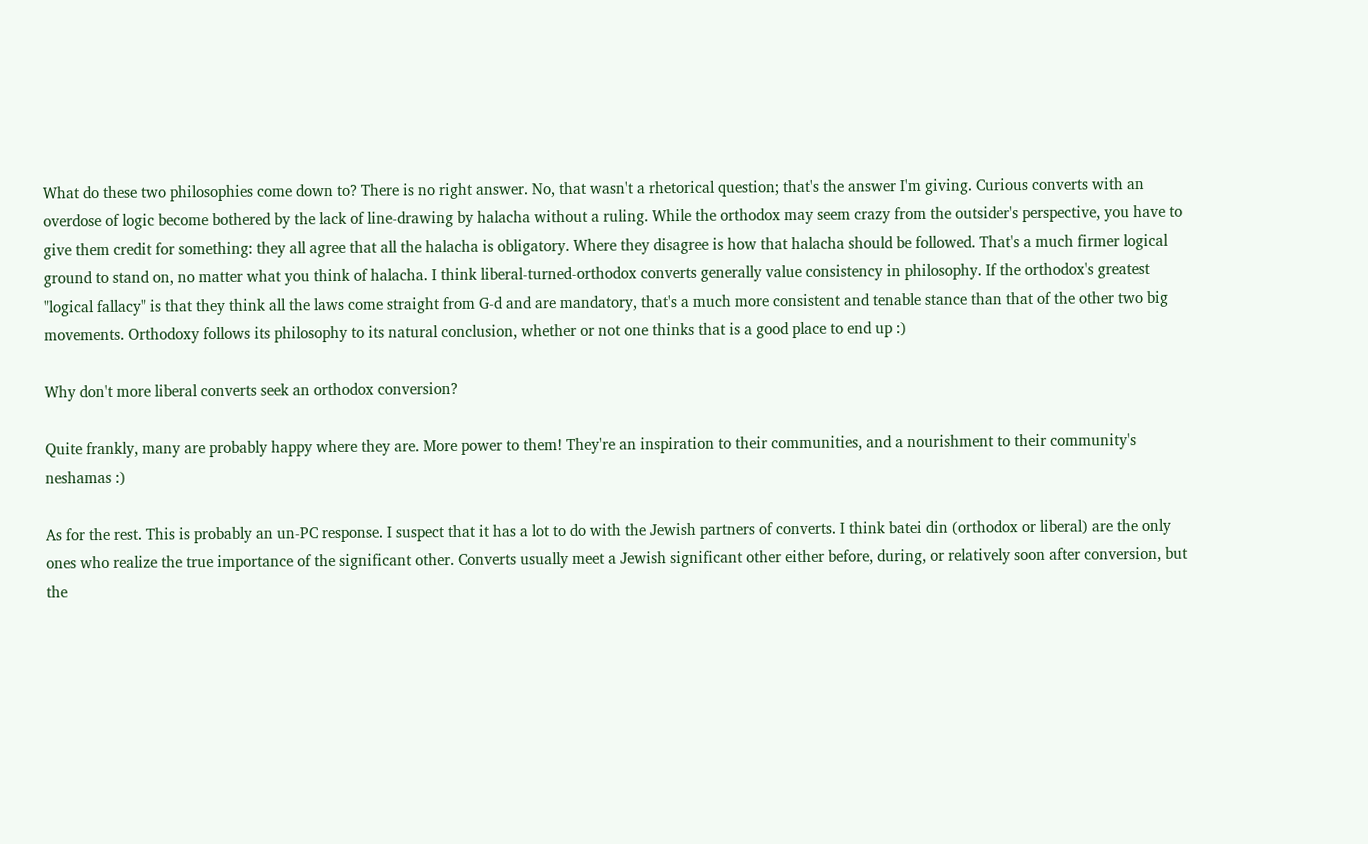What do these two philosophies come down to? There is no right answer. No, that wasn't a rhetorical question; that's the answer I'm giving. Curious converts with an overdose of logic become bothered by the lack of line-drawing by halacha without a ruling. While the orthodox may seem crazy from the outsider's perspective, you have to give them credit for something: they all agree that all the halacha is obligatory. Where they disagree is how that halacha should be followed. That's a much firmer logical ground to stand on, no matter what you think of halacha. I think liberal-turned-orthodox converts generally value consistency in philosophy. If the orthodox's greatest "logical fallacy" is that they think all the laws come straight from G-d and are mandatory, that's a much more consistent and tenable stance than that of the other two big movements. Orthodoxy follows its philosophy to its natural conclusion, whether or not one thinks that is a good place to end up :)

Why don't more liberal converts seek an orthodox conversion?

Quite frankly, many are probably happy where they are. More power to them! They're an inspiration to their communities, and a nourishment to their community's neshamas :)

As for the rest. This is probably an un-PC response. I suspect that it has a lot to do with the Jewish partners of converts. I think batei din (orthodox or liberal) are the only ones who realize the true importance of the significant other. Converts usually meet a Jewish significant other either before, during, or relatively soon after conversion, but the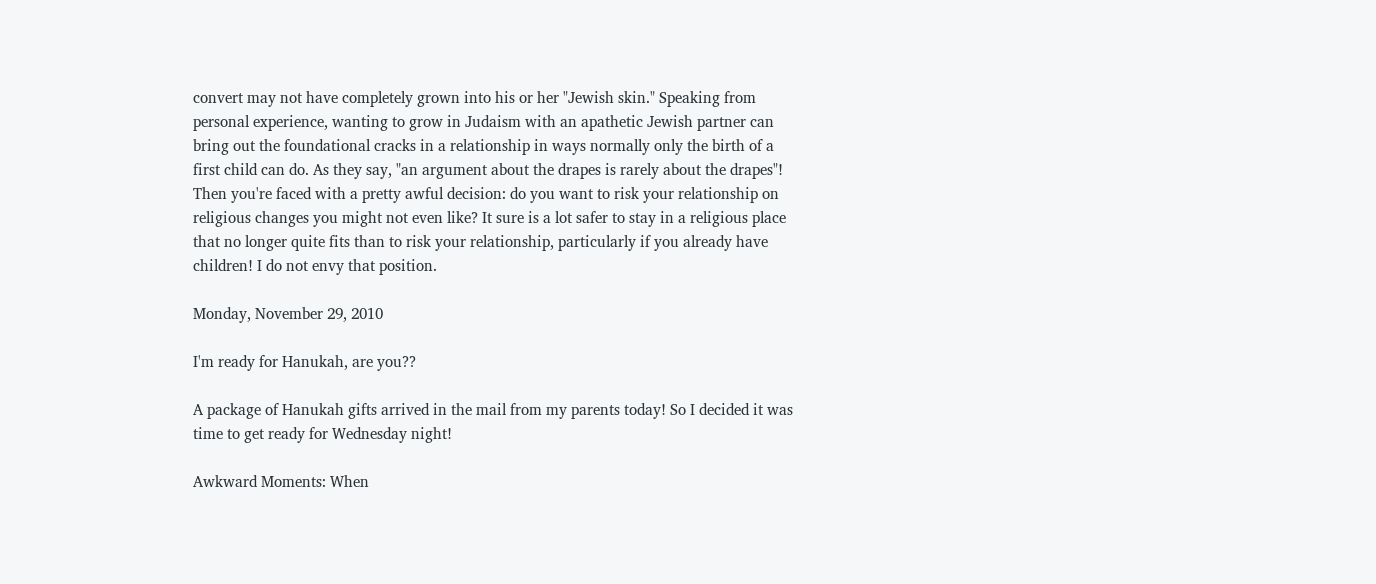convert may not have completely grown into his or her "Jewish skin." Speaking from personal experience, wanting to grow in Judaism with an apathetic Jewish partner can bring out the foundational cracks in a relationship in ways normally only the birth of a first child can do. As they say, "an argument about the drapes is rarely about the drapes"! Then you're faced with a pretty awful decision: do you want to risk your relationship on religious changes you might not even like? It sure is a lot safer to stay in a religious place that no longer quite fits than to risk your relationship, particularly if you already have children! I do not envy that position.

Monday, November 29, 2010

I'm ready for Hanukah, are you??

A package of Hanukah gifts arrived in the mail from my parents today! So I decided it was time to get ready for Wednesday night!

Awkward Moments: When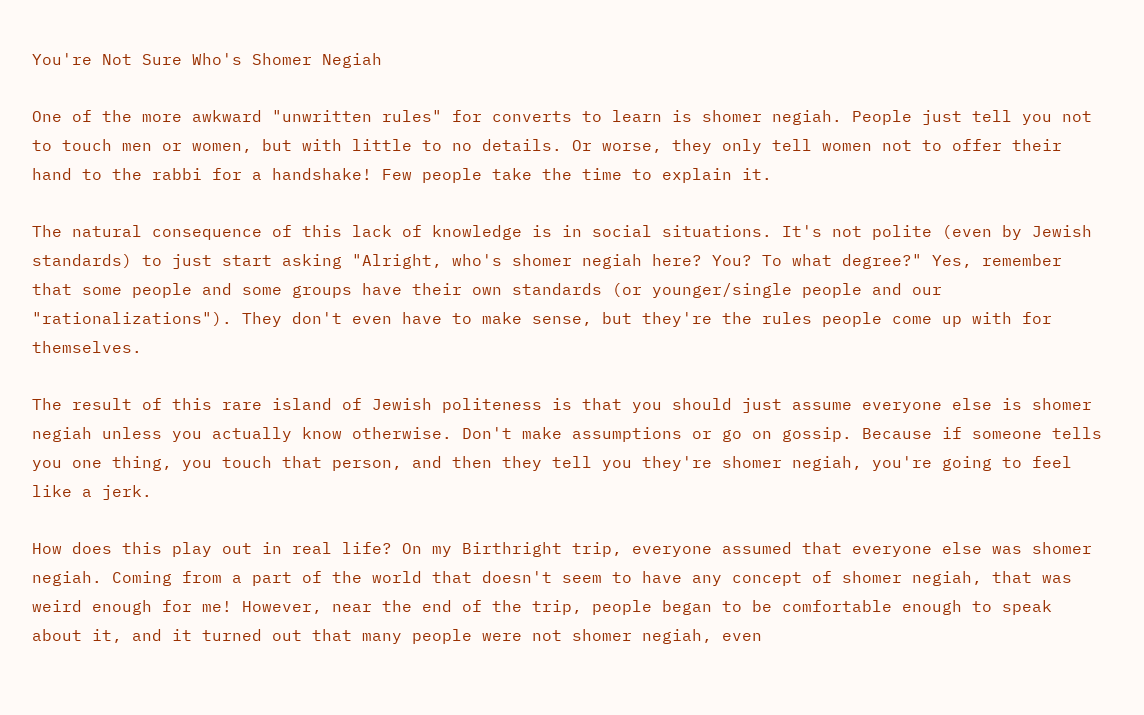You're Not Sure Who's Shomer Negiah

One of the more awkward "unwritten rules" for converts to learn is shomer negiah. People just tell you not to touch men or women, but with little to no details. Or worse, they only tell women not to offer their hand to the rabbi for a handshake! Few people take the time to explain it.

The natural consequence of this lack of knowledge is in social situations. It's not polite (even by Jewish standards) to just start asking "Alright, who's shomer negiah here? You? To what degree?" Yes, remember that some people and some groups have their own standards (or younger/single people and our "rationalizations"). They don't even have to make sense, but they're the rules people come up with for themselves.

The result of this rare island of Jewish politeness is that you should just assume everyone else is shomer negiah unless you actually know otherwise. Don't make assumptions or go on gossip. Because if someone tells you one thing, you touch that person, and then they tell you they're shomer negiah, you're going to feel like a jerk.

How does this play out in real life? On my Birthright trip, everyone assumed that everyone else was shomer negiah. Coming from a part of the world that doesn't seem to have any concept of shomer negiah, that was weird enough for me! However, near the end of the trip, people began to be comfortable enough to speak about it, and it turned out that many people were not shomer negiah, even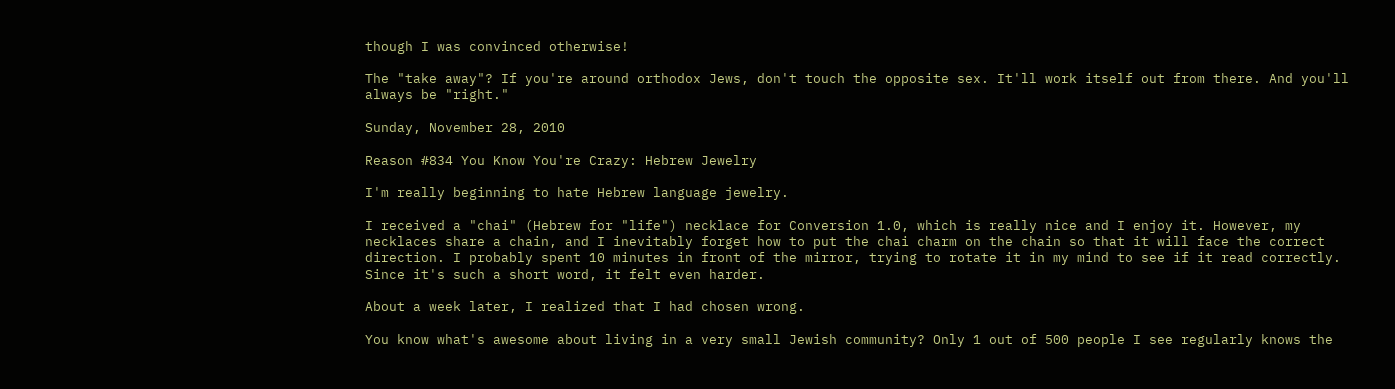though I was convinced otherwise!

The "take away"? If you're around orthodox Jews, don't touch the opposite sex. It'll work itself out from there. And you'll always be "right."

Sunday, November 28, 2010

Reason #834 You Know You're Crazy: Hebrew Jewelry

I'm really beginning to hate Hebrew language jewelry.

I received a "chai" (Hebrew for "life") necklace for Conversion 1.0, which is really nice and I enjoy it. However, my necklaces share a chain, and I inevitably forget how to put the chai charm on the chain so that it will face the correct direction. I probably spent 10 minutes in front of the mirror, trying to rotate it in my mind to see if it read correctly. Since it's such a short word, it felt even harder.

About a week later, I realized that I had chosen wrong.

You know what's awesome about living in a very small Jewish community? Only 1 out of 500 people I see regularly knows the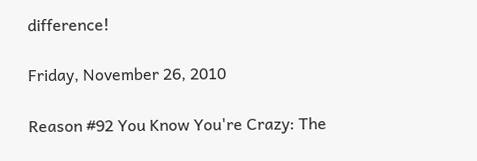difference!

Friday, November 26, 2010

Reason #92 You Know You're Crazy: The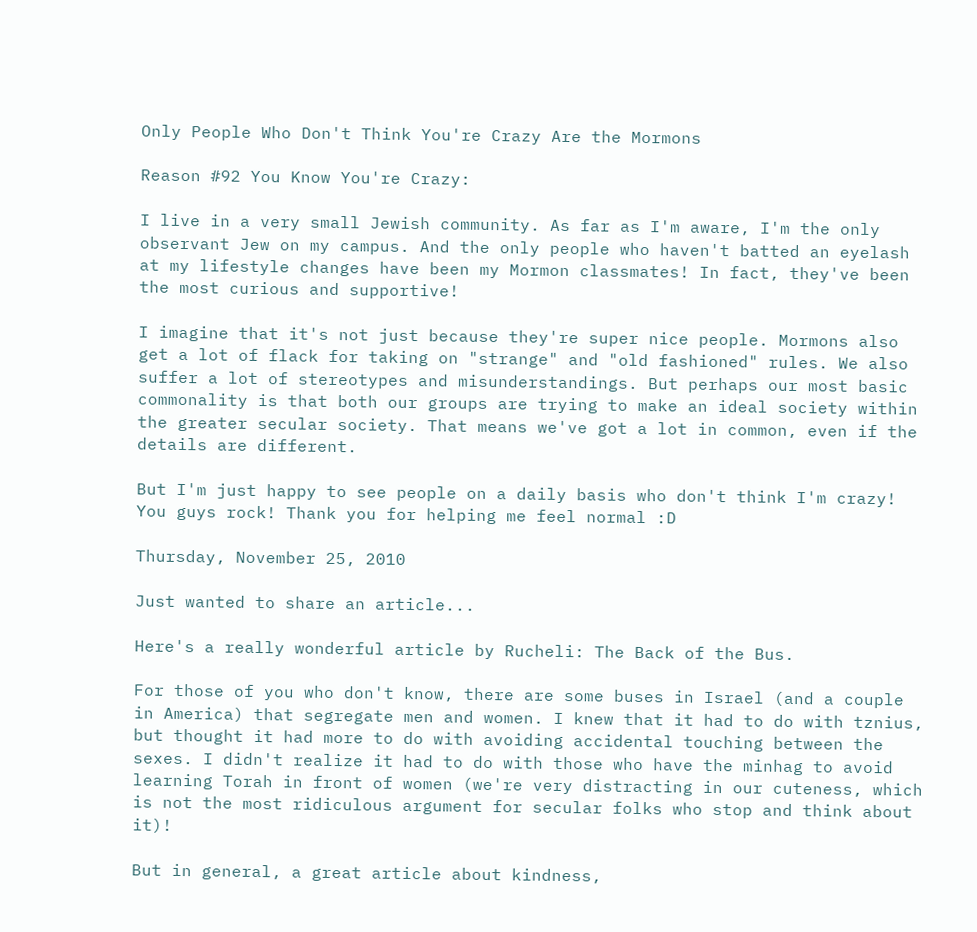Only People Who Don't Think You're Crazy Are the Mormons

Reason #92 You Know You're Crazy:

I live in a very small Jewish community. As far as I'm aware, I'm the only observant Jew on my campus. And the only people who haven't batted an eyelash at my lifestyle changes have been my Mormon classmates! In fact, they've been the most curious and supportive!

I imagine that it's not just because they're super nice people. Mormons also get a lot of flack for taking on "strange" and "old fashioned" rules. We also suffer a lot of stereotypes and misunderstandings. But perhaps our most basic commonality is that both our groups are trying to make an ideal society within the greater secular society. That means we've got a lot in common, even if the details are different.

But I'm just happy to see people on a daily basis who don't think I'm crazy! You guys rock! Thank you for helping me feel normal :D

Thursday, November 25, 2010

Just wanted to share an article...

Here's a really wonderful article by Rucheli: The Back of the Bus.

For those of you who don't know, there are some buses in Israel (and a couple in America) that segregate men and women. I knew that it had to do with tznius, but thought it had more to do with avoiding accidental touching between the sexes. I didn't realize it had to do with those who have the minhag to avoid learning Torah in front of women (we're very distracting in our cuteness, which is not the most ridiculous argument for secular folks who stop and think about it)!

But in general, a great article about kindness,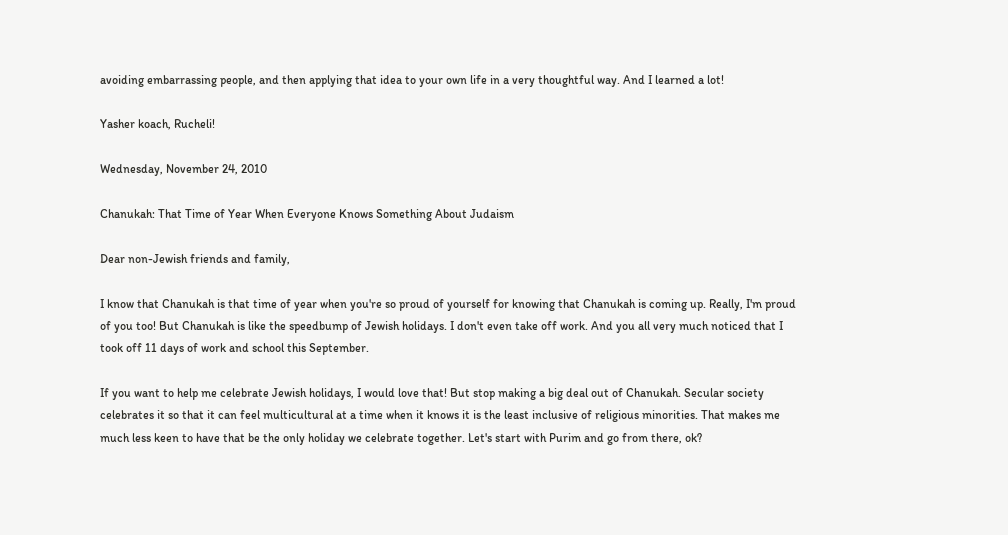avoiding embarrassing people, and then applying that idea to your own life in a very thoughtful way. And I learned a lot!

Yasher koach, Rucheli!

Wednesday, November 24, 2010

Chanukah: That Time of Year When Everyone Knows Something About Judaism

Dear non-Jewish friends and family,

I know that Chanukah is that time of year when you're so proud of yourself for knowing that Chanukah is coming up. Really, I'm proud of you too! But Chanukah is like the speedbump of Jewish holidays. I don't even take off work. And you all very much noticed that I took off 11 days of work and school this September.

If you want to help me celebrate Jewish holidays, I would love that! But stop making a big deal out of Chanukah. Secular society celebrates it so that it can feel multicultural at a time when it knows it is the least inclusive of religious minorities. That makes me much less keen to have that be the only holiday we celebrate together. Let's start with Purim and go from there, ok?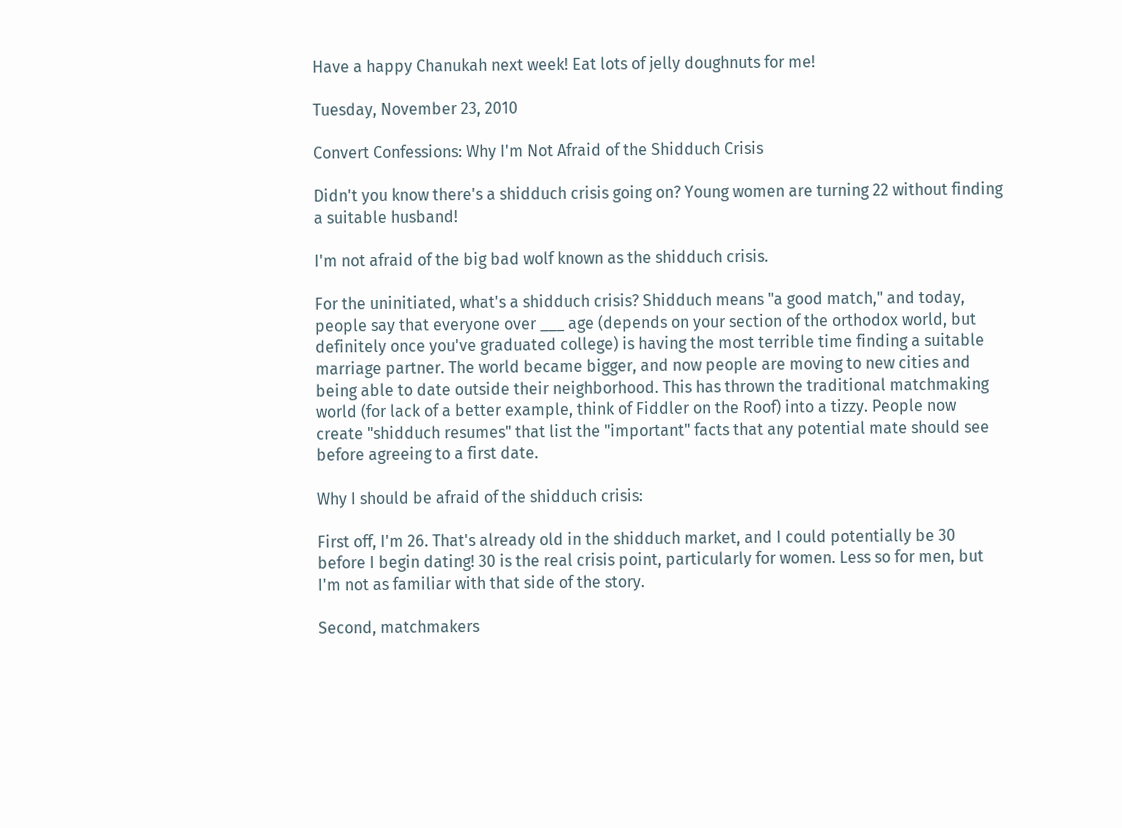Have a happy Chanukah next week! Eat lots of jelly doughnuts for me!

Tuesday, November 23, 2010

Convert Confessions: Why I'm Not Afraid of the Shidduch Crisis

Didn't you know there's a shidduch crisis going on? Young women are turning 22 without finding a suitable husband!

I'm not afraid of the big bad wolf known as the shidduch crisis.

For the uninitiated, what's a shidduch crisis? Shidduch means "a good match," and today, people say that everyone over ___ age (depends on your section of the orthodox world, but definitely once you've graduated college) is having the most terrible time finding a suitable marriage partner. The world became bigger, and now people are moving to new cities and being able to date outside their neighborhood. This has thrown the traditional matchmaking world (for lack of a better example, think of Fiddler on the Roof) into a tizzy. People now create "shidduch resumes" that list the "important" facts that any potential mate should see before agreeing to a first date.

Why I should be afraid of the shidduch crisis:

First off, I'm 26. That's already old in the shidduch market, and I could potentially be 30 before I begin dating! 30 is the real crisis point, particularly for women. Less so for men, but I'm not as familiar with that side of the story.

Second, matchmakers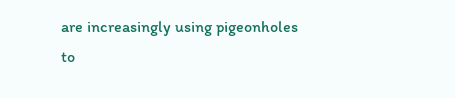are increasingly using pigeonholes to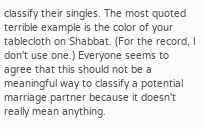classify their singles. The most quoted terrible example is the color of your tablecloth on Shabbat. (For the record, I don't use one.) Everyone seems to agree that this should not be a meaningful way to classify a potential marriage partner because it doesn't really mean anything.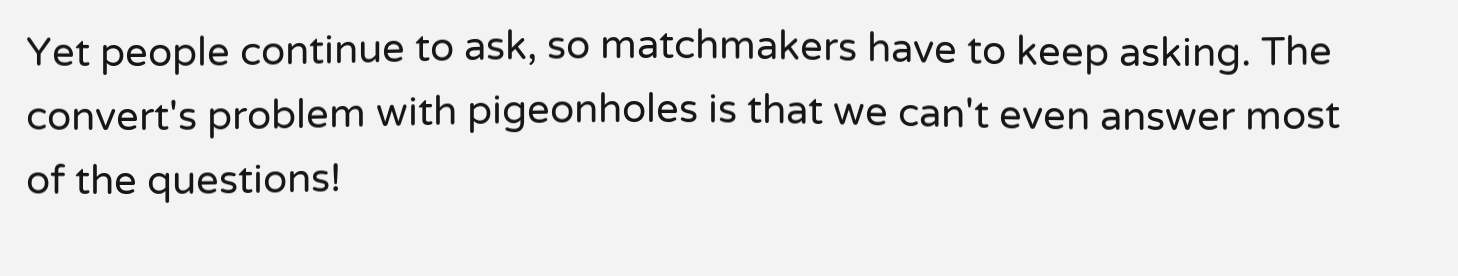Yet people continue to ask, so matchmakers have to keep asking. The convert's problem with pigeonholes is that we can't even answer most of the questions!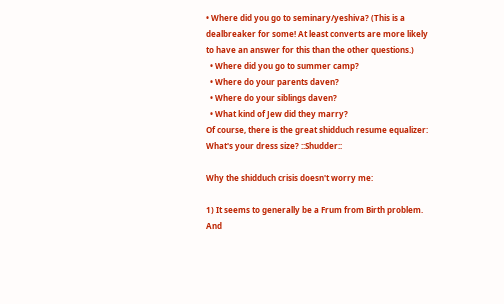• Where did you go to seminary/yeshiva? (This is a dealbreaker for some! At least converts are more likely to have an answer for this than the other questions.)
  • Where did you go to summer camp?
  • Where do your parents daven?
  • Where do your siblings daven?
  • What kind of Jew did they marry?
Of course, there is the great shidduch resume equalizer: What's your dress size? ::Shudder::

Why the shidduch crisis doesn't worry me:

1) It seems to generally be a Frum from Birth problem. And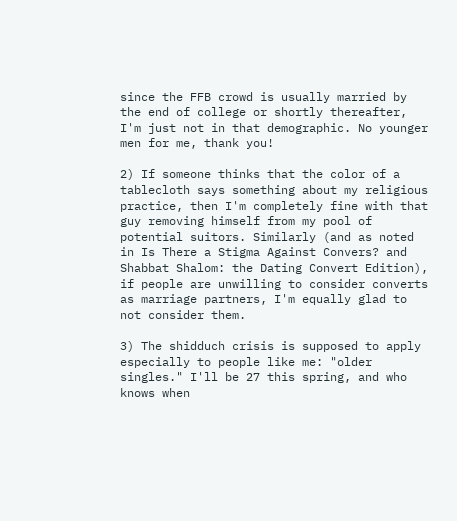since the FFB crowd is usually married by the end of college or shortly thereafter, I'm just not in that demographic. No younger men for me, thank you!

2) If someone thinks that the color of a tablecloth says something about my religious practice, then I'm completely fine with that guy removing himself from my pool of potential suitors. Similarly (and as noted in Is There a Stigma Against Convers? and Shabbat Shalom: the Dating Convert Edition), if people are unwilling to consider converts as marriage partners, I'm equally glad to not consider them.

3) The shidduch crisis is supposed to apply especially to people like me: "older singles." I'll be 27 this spring, and who knows when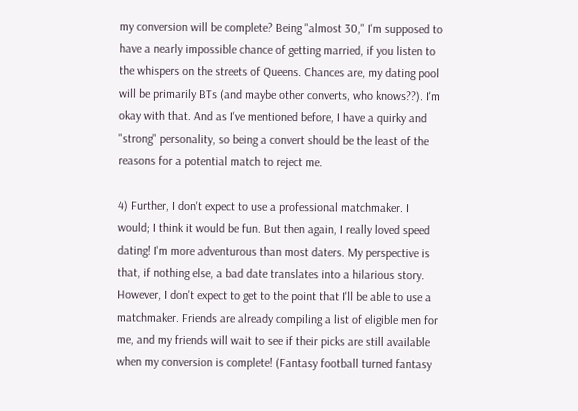my conversion will be complete? Being "almost 30," I'm supposed to have a nearly impossible chance of getting married, if you listen to the whispers on the streets of Queens. Chances are, my dating pool will be primarily BTs (and maybe other converts, who knows??). I'm okay with that. And as I've mentioned before, I have a quirky and "strong" personality, so being a convert should be the least of the reasons for a potential match to reject me.

4) Further, I don't expect to use a professional matchmaker. I would; I think it would be fun. But then again, I really loved speed dating! I'm more adventurous than most daters. My perspective is that, if nothing else, a bad date translates into a hilarious story. However, I don't expect to get to the point that I'll be able to use a matchmaker. Friends are already compiling a list of eligible men for me, and my friends will wait to see if their picks are still available when my conversion is complete! (Fantasy football turned fantasy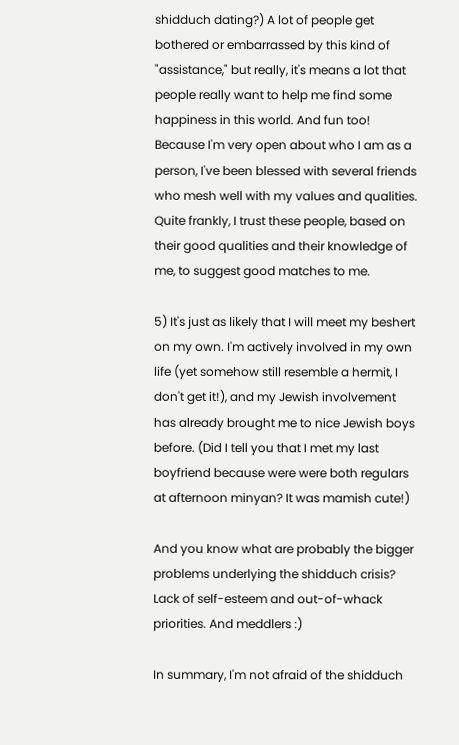shidduch dating?) A lot of people get bothered or embarrassed by this kind of "assistance," but really, it's means a lot that people really want to help me find some happiness in this world. And fun too! Because I'm very open about who I am as a person, I've been blessed with several friends who mesh well with my values and qualities. Quite frankly, I trust these people, based on their good qualities and their knowledge of me, to suggest good matches to me.

5) It's just as likely that I will meet my beshert on my own. I'm actively involved in my own life (yet somehow still resemble a hermit, I don't get it!), and my Jewish involvement has already brought me to nice Jewish boys before. (Did I tell you that I met my last boyfriend because were were both regulars at afternoon minyan? It was mamish cute!)

And you know what are probably the bigger problems underlying the shidduch crisis?  Lack of self-esteem and out-of-whack priorities. And meddlers :)

In summary, I'm not afraid of the shidduch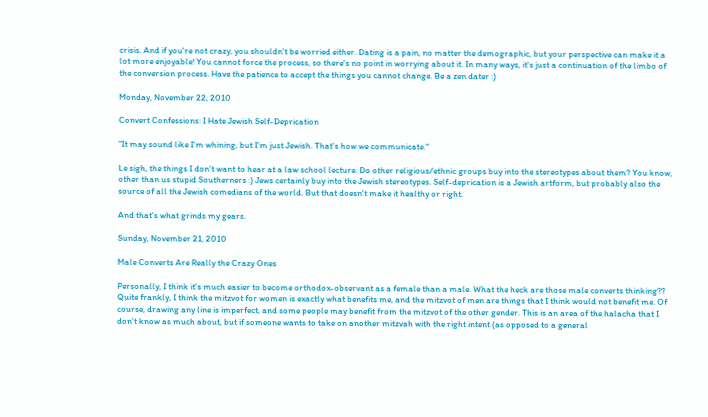crisis. And if you're not crazy, you shouldn't be worried either. Dating is a pain, no matter the demographic, but your perspective can make it a lot more enjoyable! You cannot force the process, so there's no point in worrying about it. In many ways, it's just a continuation of the limbo of the conversion process. Have the patience to accept the things you cannot change. Be a zen dater :)

Monday, November 22, 2010

Convert Confessions: I Hate Jewish Self-Deprication

"It may sound like I'm whining, but I'm just Jewish. That's how we communicate."

Le sigh, the things I don't want to hear at a law school lecture. Do other religious/ethnic groups buy into the stereotypes about them? You know, other than us stupid Southerners :) Jews certainly buy into the Jewish stereotypes. Self-deprication is a Jewish artform, but probably also the source of all the Jewish comedians of the world. But that doesn't make it healthy or right.

And that's what grinds my gears.

Sunday, November 21, 2010

Male Converts Are Really the Crazy Ones

Personally, I think it's much easier to become orthodox-observant as a female than a male. What the heck are those male converts thinking?? Quite frankly, I think the mitzvot for women is exactly what benefits me, and the mitzvot of men are things that I think would not benefit me. Of course, drawing any line is imperfect, and some people may benefit from the mitzvot of the other gender. This is an area of the halacha that I don't know as much about, but if someone wants to take on another mitzvah with the right intent (as opposed to a general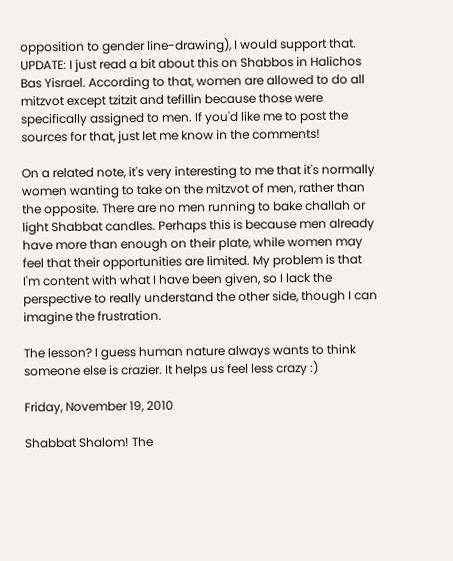opposition to gender line-drawing), I would support that.
UPDATE: I just read a bit about this on Shabbos in Halichos Bas Yisrael. According to that, women are allowed to do all mitzvot except tzitzit and tefillin because those were specifically assigned to men. If you'd like me to post the sources for that, just let me know in the comments!

On a related note, it's very interesting to me that it's normally women wanting to take on the mitzvot of men, rather than the opposite. There are no men running to bake challah or light Shabbat candles. Perhaps this is because men already have more than enough on their plate, while women may feel that their opportunities are limited. My problem is that I'm content with what I have been given, so I lack the perspective to really understand the other side, though I can imagine the frustration.

The lesson? I guess human nature always wants to think someone else is crazier. It helps us feel less crazy :)

Friday, November 19, 2010

Shabbat Shalom! The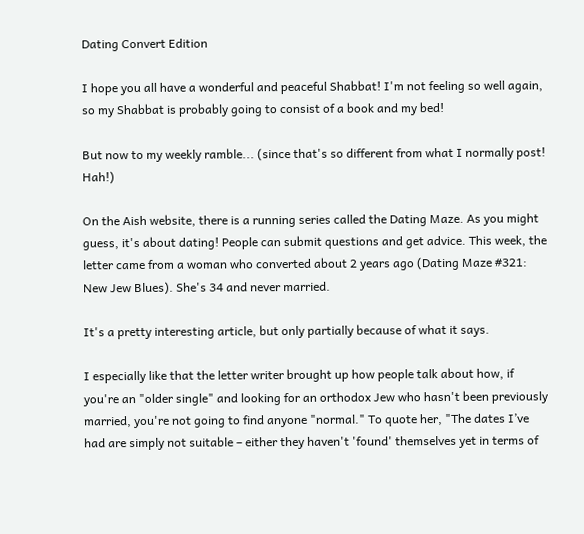Dating Convert Edition

I hope you all have a wonderful and peaceful Shabbat! I'm not feeling so well again, so my Shabbat is probably going to consist of a book and my bed!

But now to my weekly ramble... (since that's so different from what I normally post! Hah!)

On the Aish website, there is a running series called the Dating Maze. As you might guess, it's about dating! People can submit questions and get advice. This week, the letter came from a woman who converted about 2 years ago (Dating Maze #321: New Jew Blues). She's 34 and never married.

It's a pretty interesting article, but only partially because of what it says.

I especially like that the letter writer brought up how people talk about how, if you're an "older single" and looking for an orthodox Jew who hasn't been previously married, you're not going to find anyone "normal." To quote her, "The dates I’ve had are simply not suitable – either they haven't 'found' themselves yet in terms of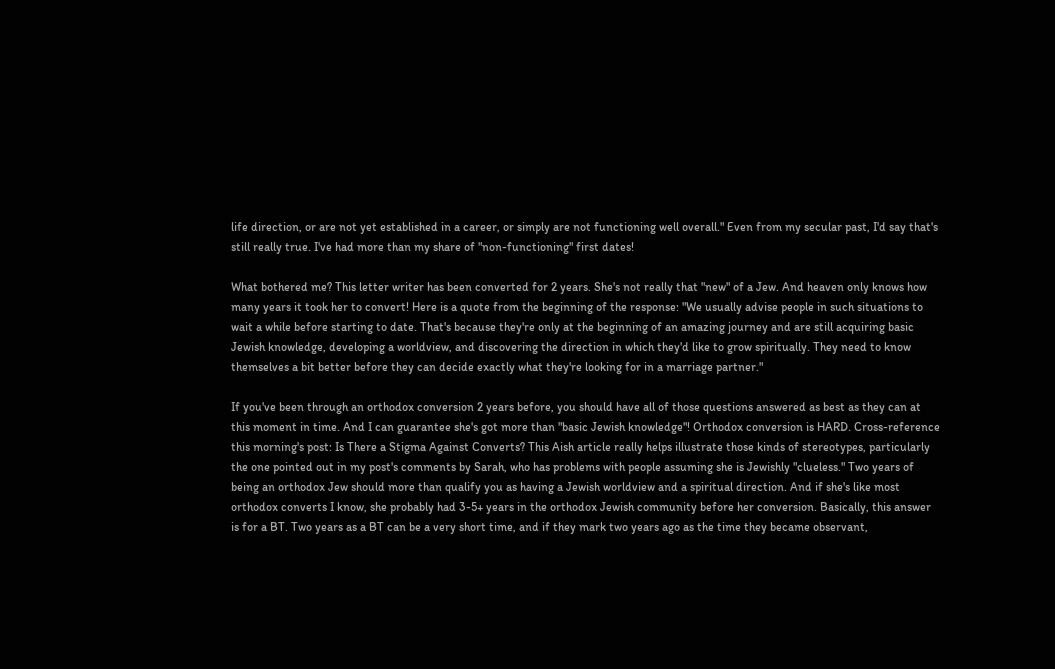life direction, or are not yet established in a career, or simply are not functioning well overall." Even from my secular past, I'd say that's still really true. I've had more than my share of "non-functioning" first dates!

What bothered me? This letter writer has been converted for 2 years. She's not really that "new" of a Jew. And heaven only knows how many years it took her to convert! Here is a quote from the beginning of the response: "We usually advise people in such situations to wait a while before starting to date. That's because they're only at the beginning of an amazing journey and are still acquiring basic Jewish knowledge, developing a worldview, and discovering the direction in which they'd like to grow spiritually. They need to know themselves a bit better before they can decide exactly what they're looking for in a marriage partner."

If you've been through an orthodox conversion 2 years before, you should have all of those questions answered as best as they can at this moment in time. And I can guarantee she's got more than "basic Jewish knowledge"! Orthodox conversion is HARD. Cross-reference this morning's post: Is There a Stigma Against Converts? This Aish article really helps illustrate those kinds of stereotypes, particularly the one pointed out in my post's comments by Sarah, who has problems with people assuming she is Jewishly "clueless." Two years of being an orthodox Jew should more than qualify you as having a Jewish worldview and a spiritual direction. And if she's like most orthodox converts I know, she probably had 3-5+ years in the orthodox Jewish community before her conversion. Basically, this answer is for a BT. Two years as a BT can be a very short time, and if they mark two years ago as the time they became observant,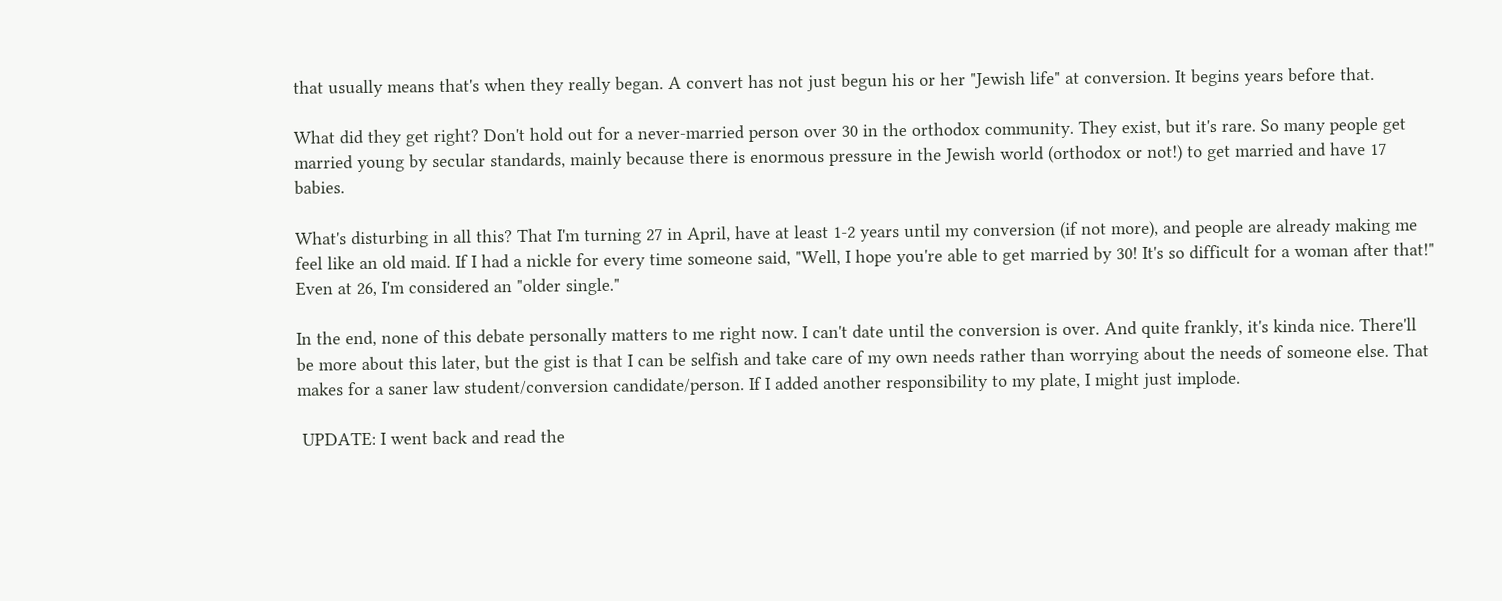that usually means that's when they really began. A convert has not just begun his or her "Jewish life" at conversion. It begins years before that.

What did they get right? Don't hold out for a never-married person over 30 in the orthodox community. They exist, but it's rare. So many people get married young by secular standards, mainly because there is enormous pressure in the Jewish world (orthodox or not!) to get married and have 17 babies.

What's disturbing in all this? That I'm turning 27 in April, have at least 1-2 years until my conversion (if not more), and people are already making me feel like an old maid. If I had a nickle for every time someone said, "Well, I hope you're able to get married by 30! It's so difficult for a woman after that!" Even at 26, I'm considered an "older single."

In the end, none of this debate personally matters to me right now. I can't date until the conversion is over. And quite frankly, it's kinda nice. There'll be more about this later, but the gist is that I can be selfish and take care of my own needs rather than worrying about the needs of someone else. That makes for a saner law student/conversion candidate/person. If I added another responsibility to my plate, I might just implode.

 UPDATE: I went back and read the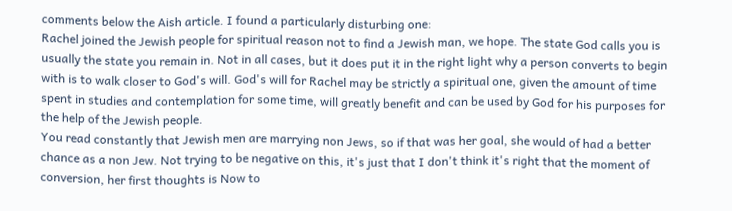comments below the Aish article. I found a particularly disturbing one:
Rachel joined the Jewish people for spiritual reason not to find a Jewish man, we hope. The state God calls you is usually the state you remain in. Not in all cases, but it does put it in the right light why a person converts to begin with is to walk closer to God's will. God's will for Rachel may be strictly a spiritual one, given the amount of time spent in studies and contemplation for some time, will greatly benefit and can be used by God for his purposes for the help of the Jewish people.
You read constantly that Jewish men are marrying non Jews, so if that was her goal, she would of had a better chance as a non Jew. Not trying to be negative on this, it's just that I don't think it's right that the moment of conversion, her first thoughts is Now to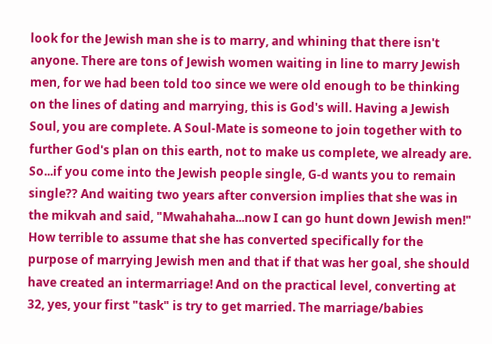look for the Jewish man she is to marry, and whining that there isn't anyone. There are tons of Jewish women waiting in line to marry Jewish men, for we had been told too since we were old enough to be thinking on the lines of dating and marrying, this is God's will. Having a Jewish Soul, you are complete. A Soul-Mate is someone to join together with to further God's plan on this earth, not to make us complete, we already are.
So...if you come into the Jewish people single, G-d wants you to remain single?? And waiting two years after conversion implies that she was in the mikvah and said, "Mwahahaha...now I can go hunt down Jewish men!" How terrible to assume that she has converted specifically for the purpose of marrying Jewish men and that if that was her goal, she should have created an intermarriage! And on the practical level, converting at 32, yes, your first "task" is try to get married. The marriage/babies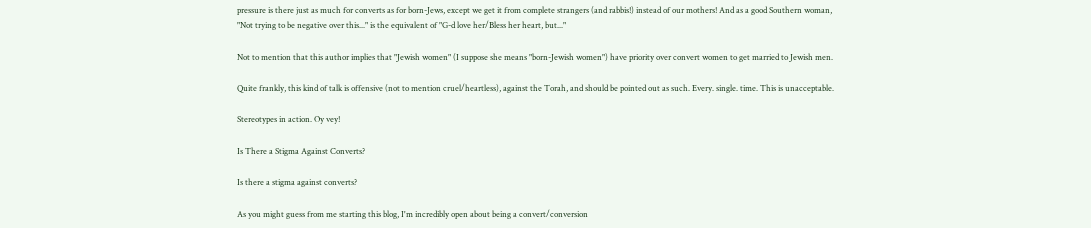pressure is there just as much for converts as for born-Jews, except we get it from complete strangers (and rabbis!) instead of our mothers! And as a good Southern woman, "Not trying to be negative over this..." is the equivalent of "G-d love her/Bless her heart, but..."

Not to mention that this author implies that "Jewish women" (I suppose she means "born-Jewish women") have priority over convert women to get married to Jewish men.

Quite frankly, this kind of talk is offensive (not to mention cruel/heartless), against the Torah, and should be pointed out as such. Every. single. time. This is unacceptable.

Stereotypes in action. Oy vey!

Is There a Stigma Against Converts?

Is there a stigma against converts?

As you might guess from me starting this blog, I'm incredibly open about being a convert/conversion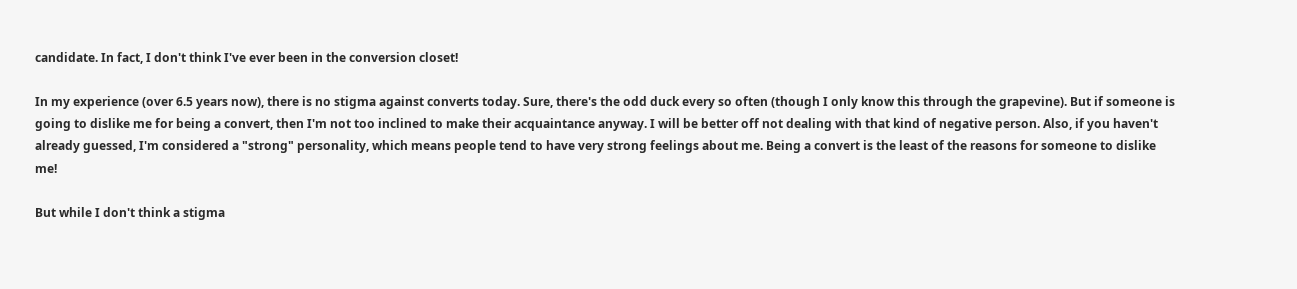candidate. In fact, I don't think I've ever been in the conversion closet!

In my experience (over 6.5 years now), there is no stigma against converts today. Sure, there's the odd duck every so often (though I only know this through the grapevine). But if someone is going to dislike me for being a convert, then I'm not too inclined to make their acquaintance anyway. I will be better off not dealing with that kind of negative person. Also, if you haven't already guessed, I'm considered a "strong" personality, which means people tend to have very strong feelings about me. Being a convert is the least of the reasons for someone to dislike me!

But while I don't think a stigma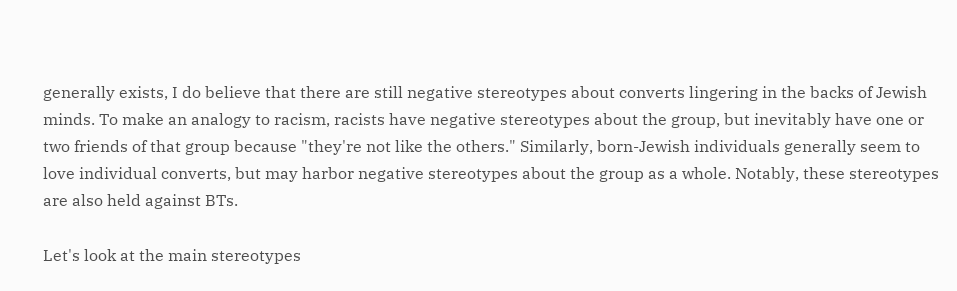generally exists, I do believe that there are still negative stereotypes about converts lingering in the backs of Jewish minds. To make an analogy to racism, racists have negative stereotypes about the group, but inevitably have one or two friends of that group because "they're not like the others." Similarly, born-Jewish individuals generally seem to love individual converts, but may harbor negative stereotypes about the group as a whole. Notably, these stereotypes are also held against BTs.

Let's look at the main stereotypes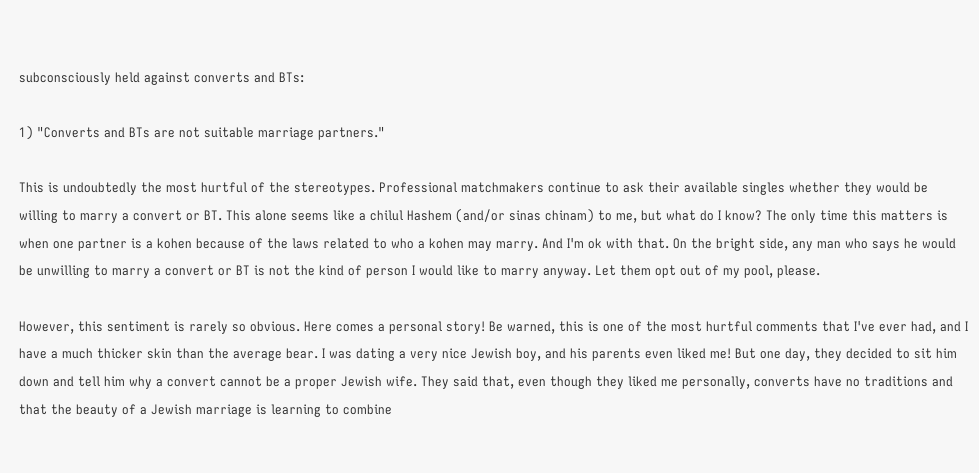subconsciously held against converts and BTs:

1) "Converts and BTs are not suitable marriage partners."

This is undoubtedly the most hurtful of the stereotypes. Professional matchmakers continue to ask their available singles whether they would be willing to marry a convert or BT. This alone seems like a chilul Hashem (and/or sinas chinam) to me, but what do I know? The only time this matters is when one partner is a kohen because of the laws related to who a kohen may marry. And I'm ok with that. On the bright side, any man who says he would be unwilling to marry a convert or BT is not the kind of person I would like to marry anyway. Let them opt out of my pool, please.

However, this sentiment is rarely so obvious. Here comes a personal story! Be warned, this is one of the most hurtful comments that I've ever had, and I have a much thicker skin than the average bear. I was dating a very nice Jewish boy, and his parents even liked me! But one day, they decided to sit him down and tell him why a convert cannot be a proper Jewish wife. They said that, even though they liked me personally, converts have no traditions and that the beauty of a Jewish marriage is learning to combine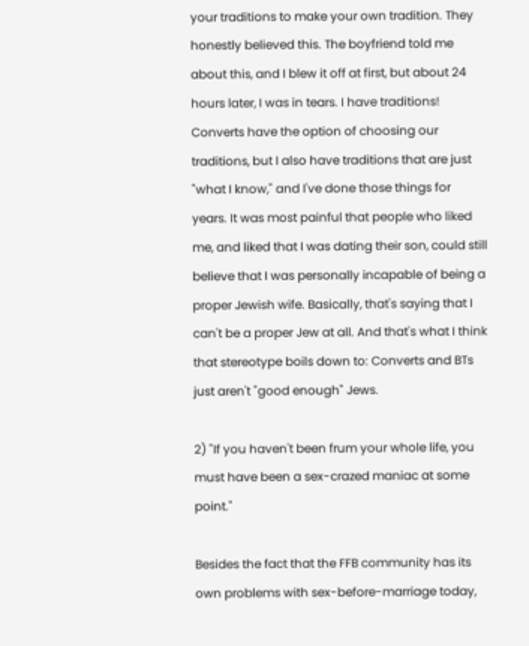your traditions to make your own tradition. They honestly believed this. The boyfriend told me about this, and I blew it off at first, but about 24 hours later, I was in tears. I have traditions! Converts have the option of choosing our traditions, but I also have traditions that are just "what I know," and I've done those things for years. It was most painful that people who liked me, and liked that I was dating their son, could still believe that I was personally incapable of being a proper Jewish wife. Basically, that's saying that I can't be a proper Jew at all. And that's what I think that stereotype boils down to: Converts and BTs just aren't "good enough" Jews.

2) "If you haven't been frum your whole life, you must have been a sex-crazed maniac at some point."

Besides the fact that the FFB community has its own problems with sex-before-marriage today,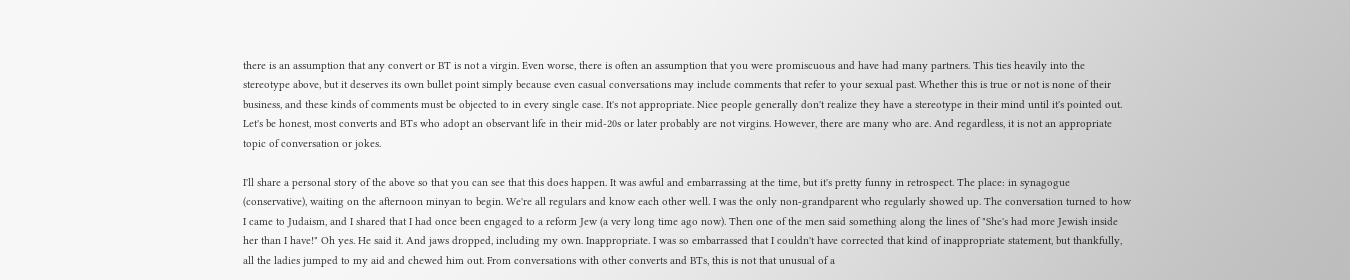there is an assumption that any convert or BT is not a virgin. Even worse, there is often an assumption that you were promiscuous and have had many partners. This ties heavily into the stereotype above, but it deserves its own bullet point simply because even casual conversations may include comments that refer to your sexual past. Whether this is true or not is none of their business, and these kinds of comments must be objected to in every single case. It's not appropriate. Nice people generally don't realize they have a stereotype in their mind until it's pointed out. Let's be honest, most converts and BTs who adopt an observant life in their mid-20s or later probably are not virgins. However, there are many who are. And regardless, it is not an appropriate topic of conversation or jokes.

I'll share a personal story of the above so that you can see that this does happen. It was awful and embarrassing at the time, but it's pretty funny in retrospect. The place: in synagogue (conservative), waiting on the afternoon minyan to begin. We're all regulars and know each other well. I was the only non-grandparent who regularly showed up. The conversation turned to how I came to Judaism, and I shared that I had once been engaged to a reform Jew (a very long time ago now). Then one of the men said something along the lines of "She's had more Jewish inside her than I have!" Oh yes. He said it. And jaws dropped, including my own. Inappropriate. I was so embarrassed that I couldn't have corrected that kind of inappropriate statement, but thankfully, all the ladies jumped to my aid and chewed him out. From conversations with other converts and BTs, this is not that unusual of a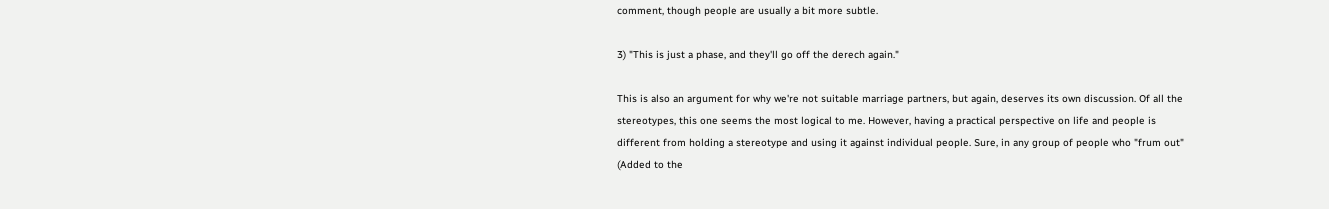comment, though people are usually a bit more subtle.

3) "This is just a phase, and they'll go off the derech again."

This is also an argument for why we're not suitable marriage partners, but again, deserves its own discussion. Of all the stereotypes, this one seems the most logical to me. However, having a practical perspective on life and people is different from holding a stereotype and using it against individual people. Sure, in any group of people who "frum out" (Added to the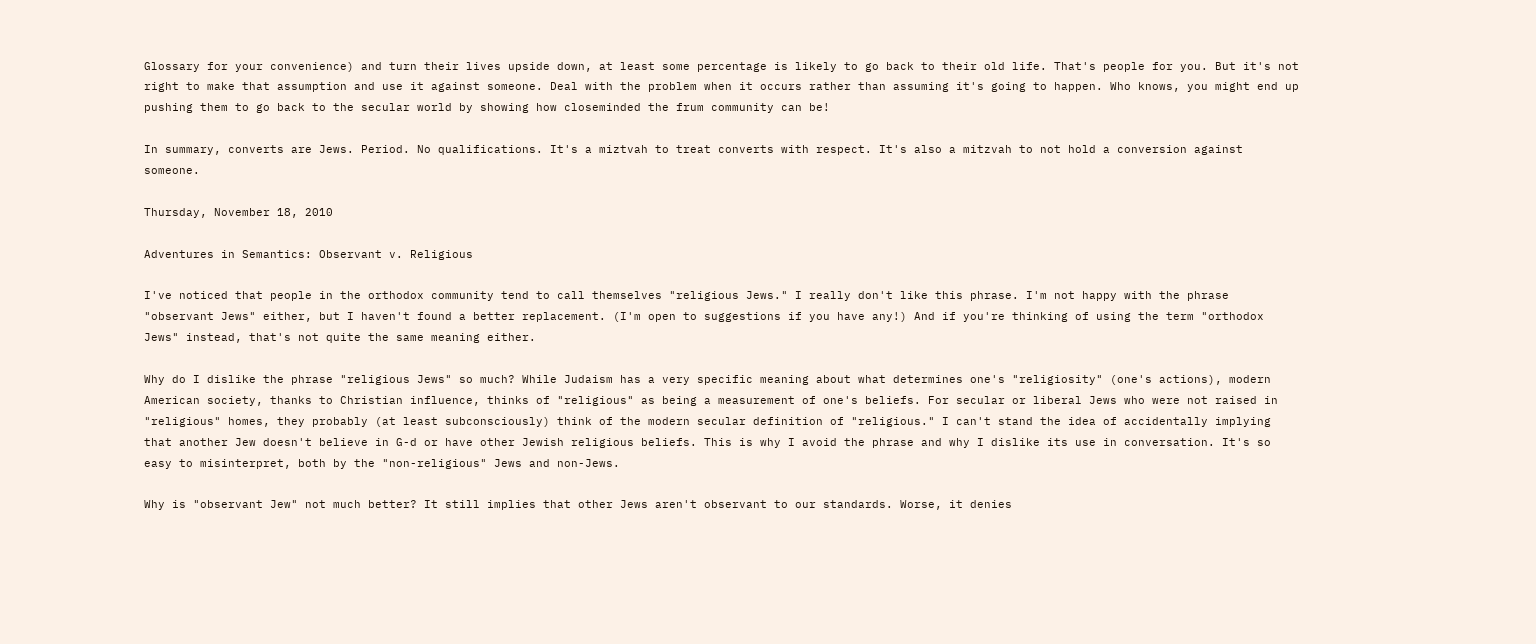Glossary for your convenience) and turn their lives upside down, at least some percentage is likely to go back to their old life. That's people for you. But it's not right to make that assumption and use it against someone. Deal with the problem when it occurs rather than assuming it's going to happen. Who knows, you might end up pushing them to go back to the secular world by showing how closeminded the frum community can be!

In summary, converts are Jews. Period. No qualifications. It's a miztvah to treat converts with respect. It's also a mitzvah to not hold a conversion against someone.

Thursday, November 18, 2010

Adventures in Semantics: Observant v. Religious

I've noticed that people in the orthodox community tend to call themselves "religious Jews." I really don't like this phrase. I'm not happy with the phrase "observant Jews" either, but I haven't found a better replacement. (I'm open to suggestions if you have any!) And if you're thinking of using the term "orthodox Jews" instead, that's not quite the same meaning either.

Why do I dislike the phrase "religious Jews" so much? While Judaism has a very specific meaning about what determines one's "religiosity" (one's actions), modern American society, thanks to Christian influence, thinks of "religious" as being a measurement of one's beliefs. For secular or liberal Jews who were not raised in "religious" homes, they probably (at least subconsciously) think of the modern secular definition of "religious." I can't stand the idea of accidentally implying that another Jew doesn't believe in G-d or have other Jewish religious beliefs. This is why I avoid the phrase and why I dislike its use in conversation. It's so easy to misinterpret, both by the "non-religious" Jews and non-Jews.

Why is "observant Jew" not much better? It still implies that other Jews aren't observant to our standards. Worse, it denies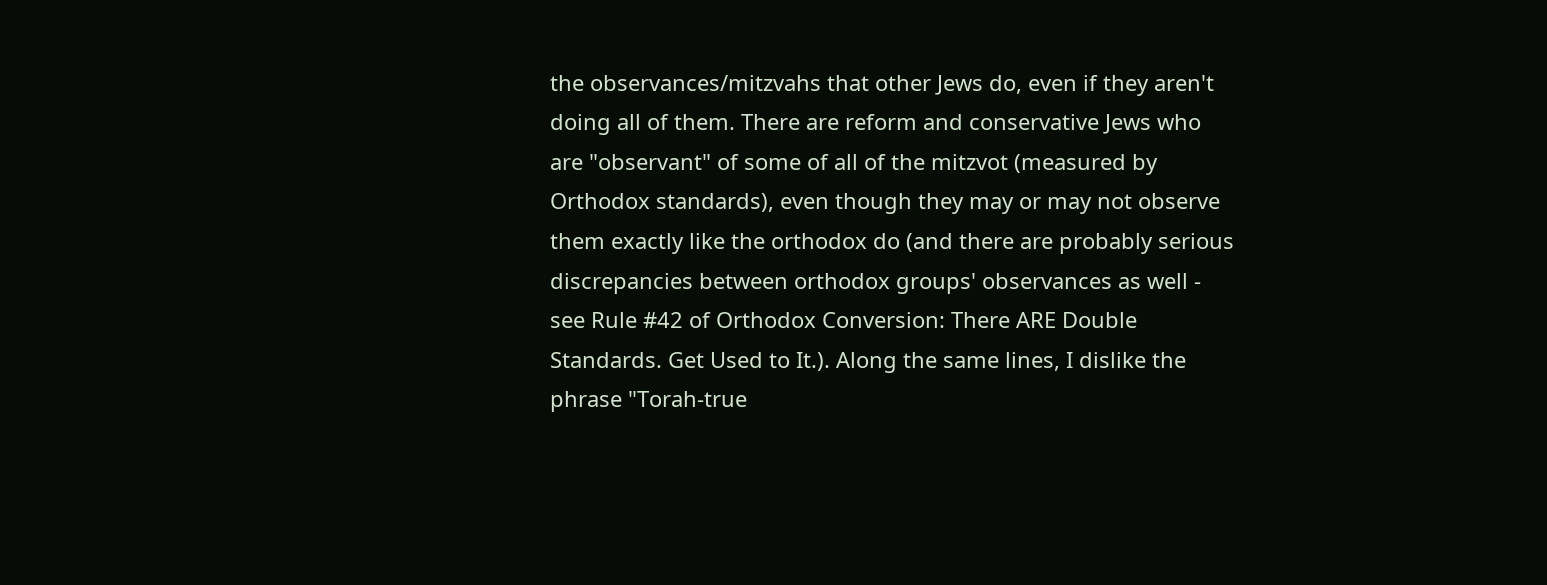the observances/mitzvahs that other Jews do, even if they aren't doing all of them. There are reform and conservative Jews who are "observant" of some of all of the mitzvot (measured by Orthodox standards), even though they may or may not observe them exactly like the orthodox do (and there are probably serious discrepancies between orthodox groups' observances as well - see Rule #42 of Orthodox Conversion: There ARE Double Standards. Get Used to It.). Along the same lines, I dislike the phrase "Torah-true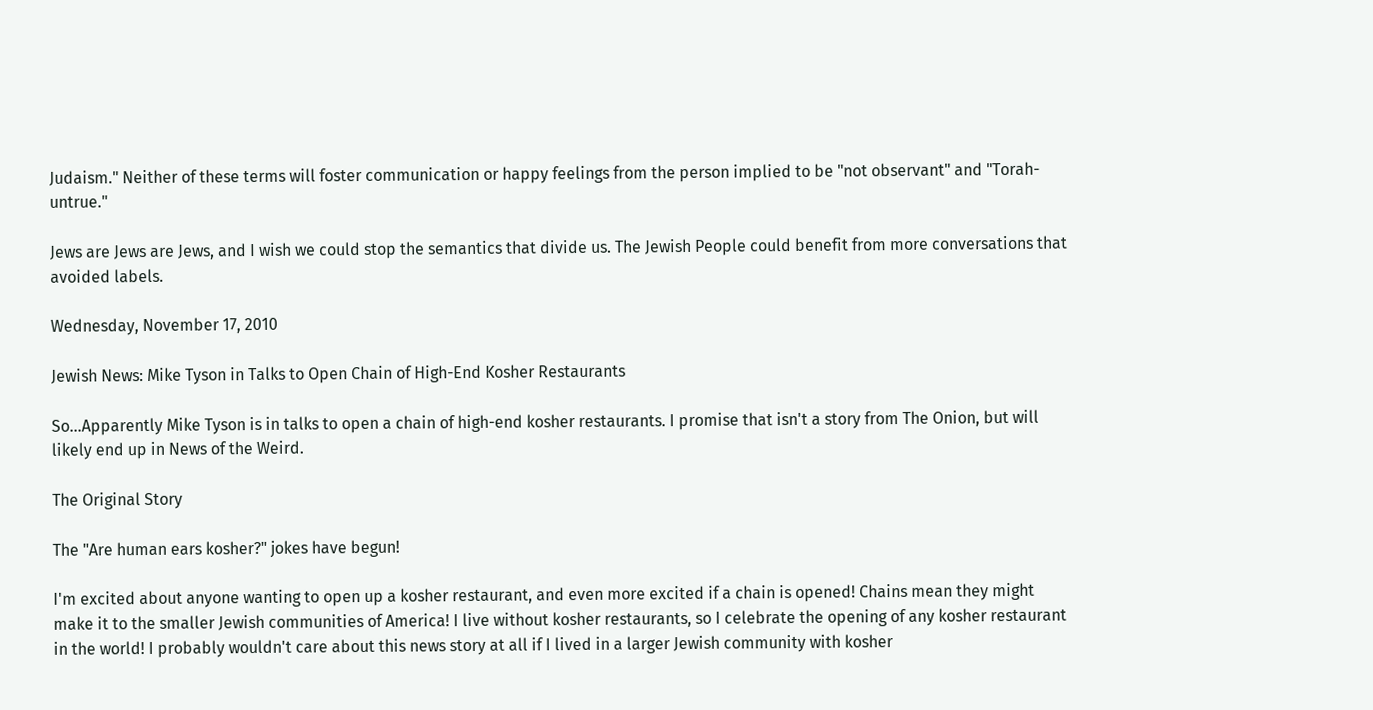Judaism." Neither of these terms will foster communication or happy feelings from the person implied to be "not observant" and "Torah-untrue."

Jews are Jews are Jews, and I wish we could stop the semantics that divide us. The Jewish People could benefit from more conversations that avoided labels.

Wednesday, November 17, 2010

Jewish News: Mike Tyson in Talks to Open Chain of High-End Kosher Restaurants

So...Apparently Mike Tyson is in talks to open a chain of high-end kosher restaurants. I promise that isn't a story from The Onion, but will likely end up in News of the Weird.

The Original Story

The "Are human ears kosher?" jokes have begun!

I'm excited about anyone wanting to open up a kosher restaurant, and even more excited if a chain is opened! Chains mean they might make it to the smaller Jewish communities of America! I live without kosher restaurants, so I celebrate the opening of any kosher restaurant in the world! I probably wouldn't care about this news story at all if I lived in a larger Jewish community with kosher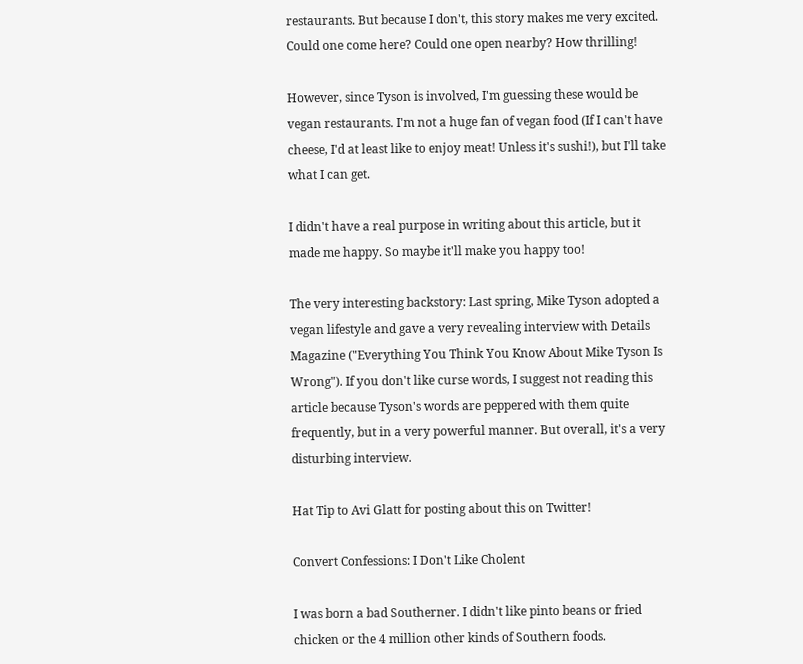restaurants. But because I don't, this story makes me very excited. Could one come here? Could one open nearby? How thrilling!

However, since Tyson is involved, I'm guessing these would be vegan restaurants. I'm not a huge fan of vegan food (If I can't have cheese, I'd at least like to enjoy meat! Unless it's sushi!), but I'll take what I can get.

I didn't have a real purpose in writing about this article, but it made me happy. So maybe it'll make you happy too!

The very interesting backstory: Last spring, Mike Tyson adopted a vegan lifestyle and gave a very revealing interview with Details Magazine ("Everything You Think You Know About Mike Tyson Is Wrong"). If you don't like curse words, I suggest not reading this article because Tyson's words are peppered with them quite frequently, but in a very powerful manner. But overall, it's a very disturbing interview.

Hat Tip to Avi Glatt for posting about this on Twitter!

Convert Confessions: I Don't Like Cholent

I was born a bad Southerner. I didn't like pinto beans or fried chicken or the 4 million other kinds of Southern foods.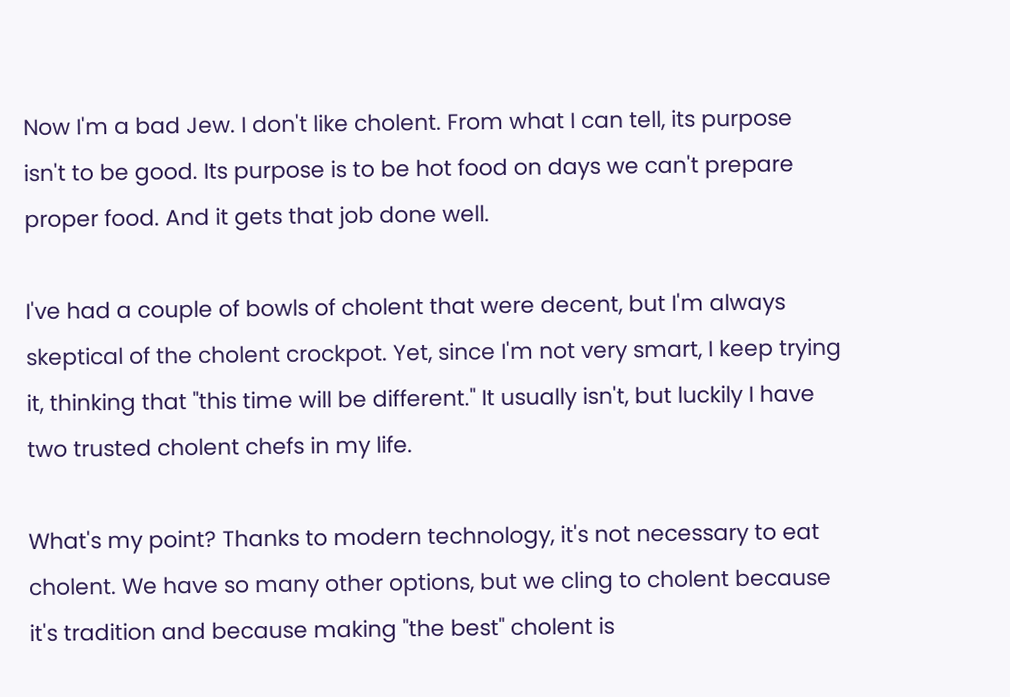Now I'm a bad Jew. I don't like cholent. From what I can tell, its purpose isn't to be good. Its purpose is to be hot food on days we can't prepare proper food. And it gets that job done well.

I've had a couple of bowls of cholent that were decent, but I'm always skeptical of the cholent crockpot. Yet, since I'm not very smart, I keep trying it, thinking that "this time will be different." It usually isn't, but luckily I have two trusted cholent chefs in my life.

What's my point? Thanks to modern technology, it's not necessary to eat cholent. We have so many other options, but we cling to cholent because it's tradition and because making "the best" cholent is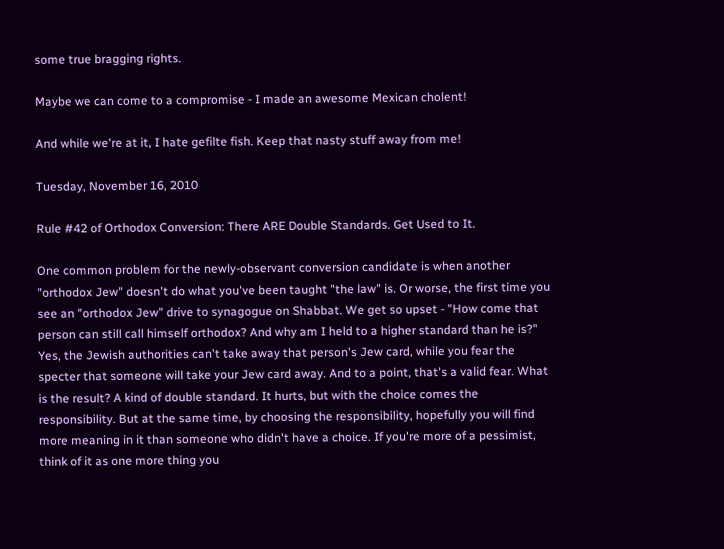some true bragging rights.

Maybe we can come to a compromise - I made an awesome Mexican cholent!

And while we're at it, I hate gefilte fish. Keep that nasty stuff away from me!

Tuesday, November 16, 2010

Rule #42 of Orthodox Conversion: There ARE Double Standards. Get Used to It.

One common problem for the newly-observant conversion candidate is when another "orthodox Jew" doesn't do what you've been taught "the law" is. Or worse, the first time you see an "orthodox Jew" drive to synagogue on Shabbat. We get so upset - "How come that person can still call himself orthodox? And why am I held to a higher standard than he is?" Yes, the Jewish authorities can't take away that person's Jew card, while you fear the specter that someone will take your Jew card away. And to a point, that's a valid fear. What is the result? A kind of double standard. It hurts, but with the choice comes the responsibility. But at the same time, by choosing the responsibility, hopefully you will find more meaning in it than someone who didn't have a choice. If you're more of a pessimist, think of it as one more thing you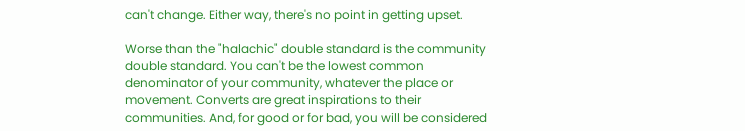can't change. Either way, there's no point in getting upset.

Worse than the "halachic" double standard is the community double standard. You can't be the lowest common denominator of your community, whatever the place or movement. Converts are great inspirations to their communities. And, for good or for bad, you will be considered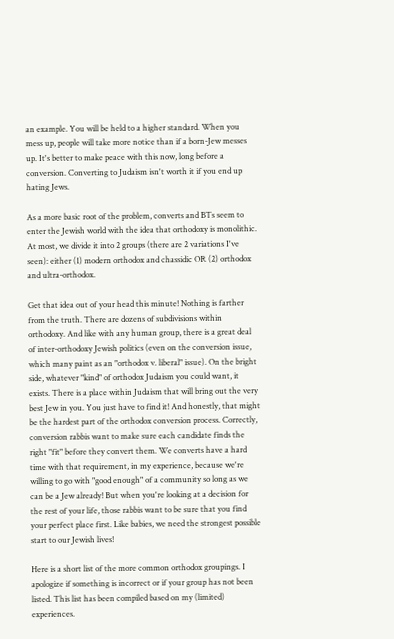an example. You will be held to a higher standard. When you mess up, people will take more notice than if a born-Jew messes up. It's better to make peace with this now, long before a conversion. Converting to Judaism isn't worth it if you end up hating Jews.

As a more basic root of the problem, converts and BTs seem to enter the Jewish world with the idea that orthodoxy is monolithic. At most, we divide it into 2 groups (there are 2 variations I've seen): either (1) modern orthodox and chassidic OR (2) orthodox and ultra-orthodox.

Get that idea out of your head this minute! Nothing is farther from the truth. There are dozens of subdivisions within orthodoxy. And like with any human group, there is a great deal of inter-orthodoxy Jewish politics (even on the conversion issue, which many paint as an "orthodox v. liberal" issue). On the bright side, whatever "kind" of orthodox Judaism you could want, it exists. There is a place within Judaism that will bring out the very best Jew in you. You just have to find it! And honestly, that might be the hardest part of the orthodox conversion process. Correctly, conversion rabbis want to make sure each candidate finds the right "fit" before they convert them. We converts have a hard time with that requirement, in my experience, because we're willing to go with "good enough" of a community so long as we can be a Jew already! But when you're looking at a decision for the rest of your life, those rabbis want to be sure that you find your perfect place first. Like babies, we need the strongest possible start to our Jewish lives!

Here is a short list of the more common orthodox groupings. I apologize if something is incorrect or if your group has not been listed. This list has been compiled based on my (limited) experiences.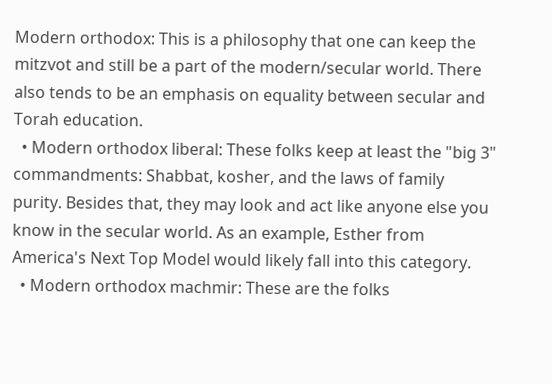Modern orthodox: This is a philosophy that one can keep the mitzvot and still be a part of the modern/secular world. There also tends to be an emphasis on equality between secular and Torah education.
  • Modern orthodox liberal: These folks keep at least the "big 3" commandments: Shabbat, kosher, and the laws of family purity. Besides that, they may look and act like anyone else you know in the secular world. As an example, Esther from America's Next Top Model would likely fall into this category.
  • Modern orthodox machmir: These are the folks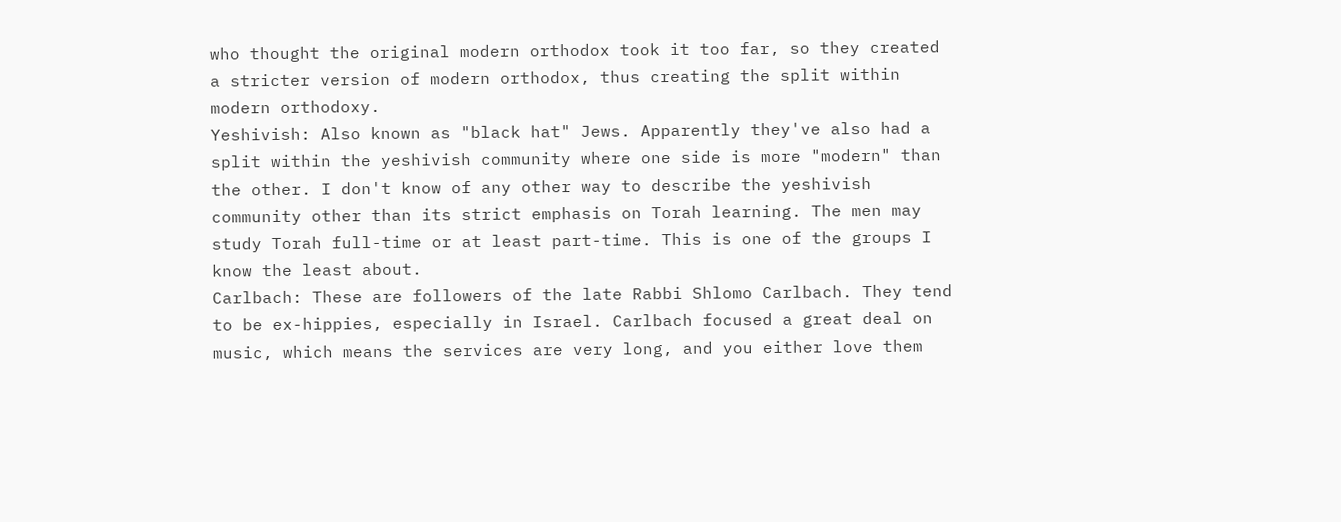who thought the original modern orthodox took it too far, so they created a stricter version of modern orthodox, thus creating the split within modern orthodoxy.
Yeshivish: Also known as "black hat" Jews. Apparently they've also had a split within the yeshivish community where one side is more "modern" than the other. I don't know of any other way to describe the yeshivish community other than its strict emphasis on Torah learning. The men may study Torah full-time or at least part-time. This is one of the groups I know the least about.
Carlbach: These are followers of the late Rabbi Shlomo Carlbach. They tend to be ex-hippies, especially in Israel. Carlbach focused a great deal on music, which means the services are very long, and you either love them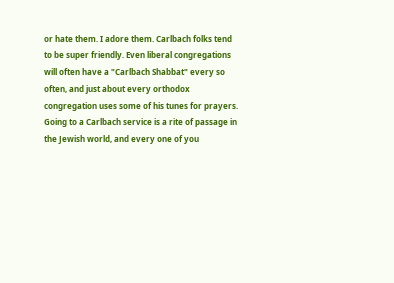or hate them. I adore them. Carlbach folks tend to be super friendly. Even liberal congregations will often have a "Carlbach Shabbat" every so often, and just about every orthodox congregation uses some of his tunes for prayers. Going to a Carlbach service is a rite of passage in the Jewish world, and every one of you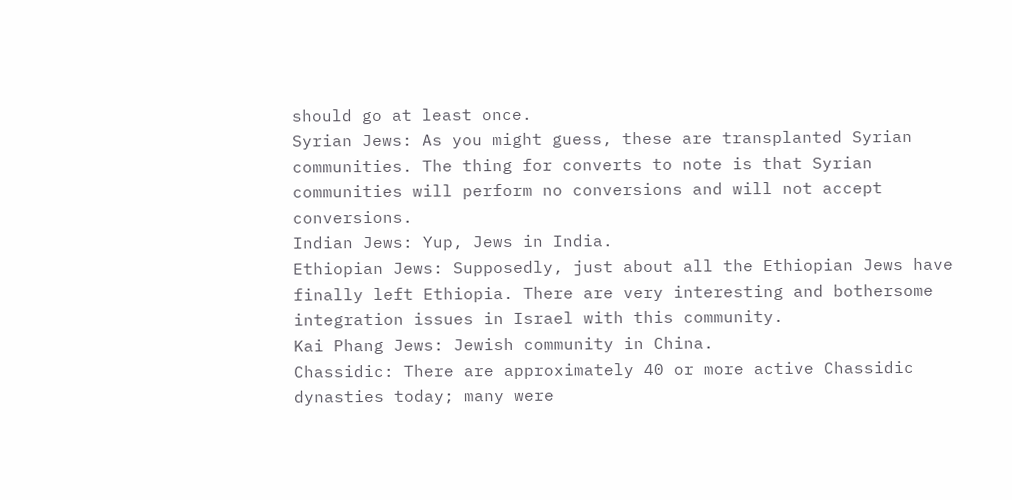should go at least once.
Syrian Jews: As you might guess, these are transplanted Syrian communities. The thing for converts to note is that Syrian communities will perform no conversions and will not accept conversions.
Indian Jews: Yup, Jews in India.
Ethiopian Jews: Supposedly, just about all the Ethiopian Jews have finally left Ethiopia. There are very interesting and bothersome integration issues in Israel with this community.
Kai Phang Jews: Jewish community in China.
Chassidic: There are approximately 40 or more active Chassidic dynasties today; many were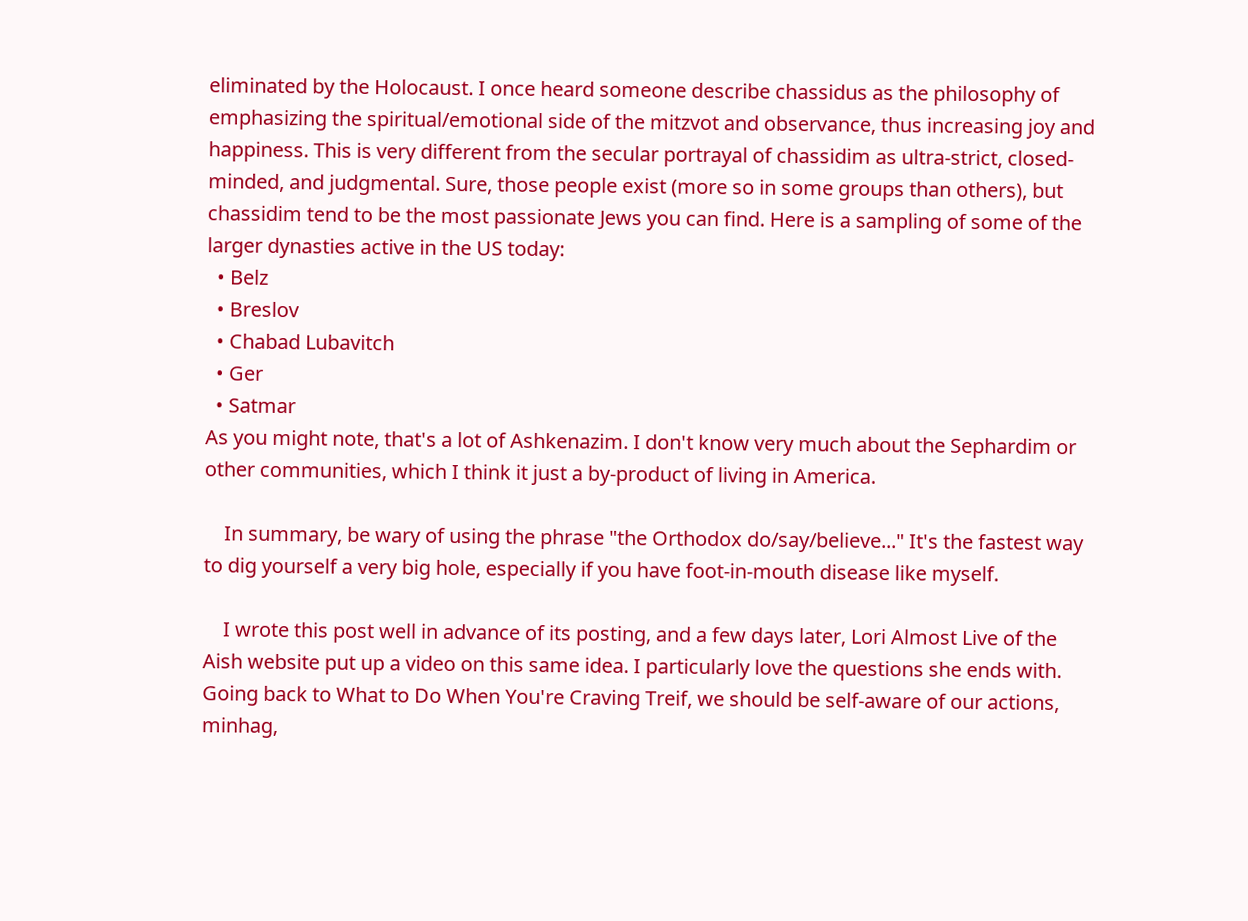eliminated by the Holocaust. I once heard someone describe chassidus as the philosophy of emphasizing the spiritual/emotional side of the mitzvot and observance, thus increasing joy and happiness. This is very different from the secular portrayal of chassidim as ultra-strict, closed-minded, and judgmental. Sure, those people exist (more so in some groups than others), but chassidim tend to be the most passionate Jews you can find. Here is a sampling of some of the larger dynasties active in the US today:
  • Belz
  • Breslov
  • Chabad Lubavitch
  • Ger
  • Satmar
As you might note, that's a lot of Ashkenazim. I don't know very much about the Sephardim or other communities, which I think it just a by-product of living in America.

    In summary, be wary of using the phrase "the Orthodox do/say/believe..." It's the fastest way to dig yourself a very big hole, especially if you have foot-in-mouth disease like myself.

    I wrote this post well in advance of its posting, and a few days later, Lori Almost Live of the Aish website put up a video on this same idea. I particularly love the questions she ends with. Going back to What to Do When You're Craving Treif, we should be self-aware of our actions, minhag,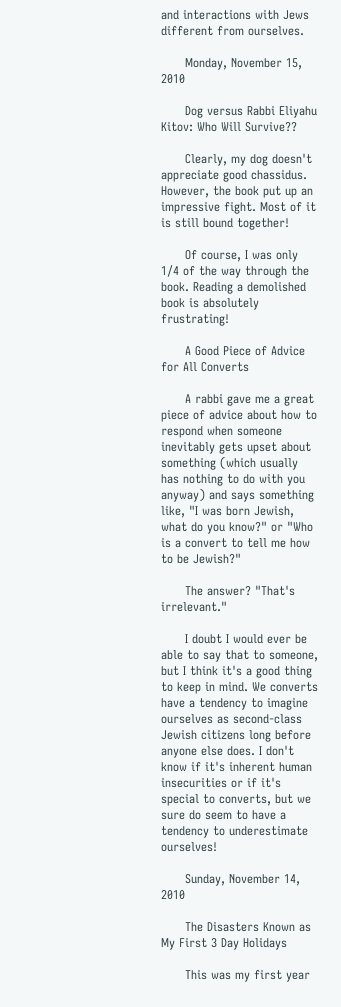and interactions with Jews different from ourselves.

      Monday, November 15, 2010

      Dog versus Rabbi Eliyahu Kitov: Who Will Survive??

      Clearly, my dog doesn't appreciate good chassidus. However, the book put up an impressive fight. Most of it is still bound together!

      Of course, I was only 1/4 of the way through the book. Reading a demolished book is absolutely frustrating!

      A Good Piece of Advice for All Converts

      A rabbi gave me a great piece of advice about how to respond when someone inevitably gets upset about something (which usually has nothing to do with you anyway) and says something like, "I was born Jewish, what do you know?" or "Who is a convert to tell me how to be Jewish?"

      The answer? "That's irrelevant."

      I doubt I would ever be able to say that to someone, but I think it's a good thing to keep in mind. We converts have a tendency to imagine ourselves as second-class Jewish citizens long before anyone else does. I don't know if it's inherent human insecurities or if it's special to converts, but we sure do seem to have a tendency to underestimate ourselves!

      Sunday, November 14, 2010

      The Disasters Known as My First 3 Day Holidays

      This was my first year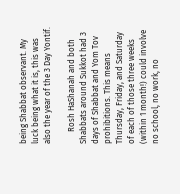being Shabbat observant. My luck being what it is, this was also the year of the 3 Day Yontif.

      Rosh HaShanah and both Shabbats around Sukkot had 3 days of Shabbat and Yom Tov prohibitions. This means Thursday, Friday, and Saturday of each of those three weeks (within 1 month!) could involve no school, no work, no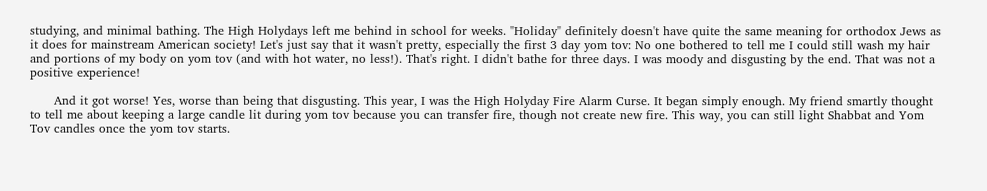studying, and minimal bathing. The High Holydays left me behind in school for weeks. "Holiday" definitely doesn't have quite the same meaning for orthodox Jews as it does for mainstream American society! Let's just say that it wasn't pretty, especially the first 3 day yom tov: No one bothered to tell me I could still wash my hair and portions of my body on yom tov (and with hot water, no less!). That's right. I didn't bathe for three days. I was moody and disgusting by the end. That was not a positive experience!

      And it got worse! Yes, worse than being that disgusting. This year, I was the High Holyday Fire Alarm Curse. It began simply enough. My friend smartly thought to tell me about keeping a large candle lit during yom tov because you can transfer fire, though not create new fire. This way, you can still light Shabbat and Yom Tov candles once the yom tov starts.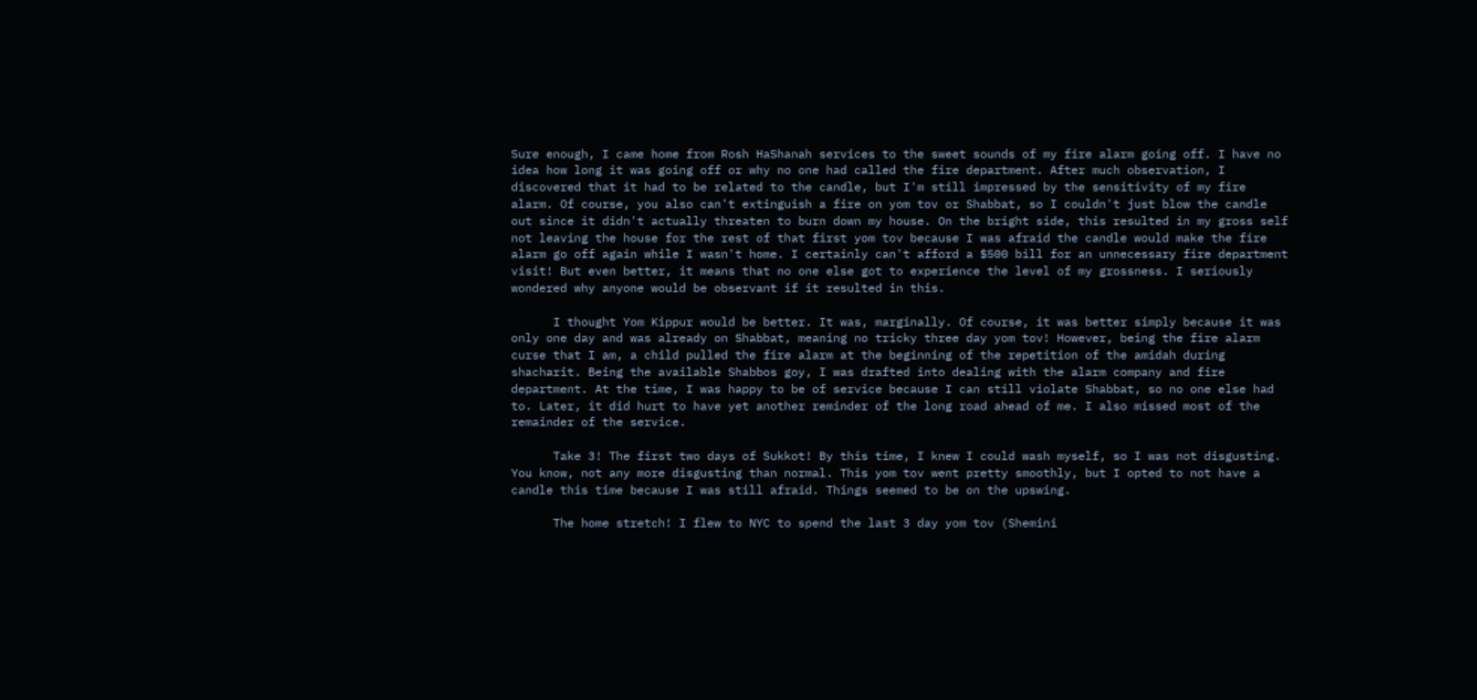Sure enough, I came home from Rosh HaShanah services to the sweet sounds of my fire alarm going off. I have no idea how long it was going off or why no one had called the fire department. After much observation, I discovered that it had to be related to the candle, but I'm still impressed by the sensitivity of my fire alarm. Of course, you also can't extinguish a fire on yom tov or Shabbat, so I couldn't just blow the candle out since it didn't actually threaten to burn down my house. On the bright side, this resulted in my gross self not leaving the house for the rest of that first yom tov because I was afraid the candle would make the fire alarm go off again while I wasn't home. I certainly can't afford a $500 bill for an unnecessary fire department visit! But even better, it means that no one else got to experience the level of my grossness. I seriously wondered why anyone would be observant if it resulted in this.

      I thought Yom Kippur would be better. It was, marginally. Of course, it was better simply because it was only one day and was already on Shabbat, meaning no tricky three day yom tov! However, being the fire alarm curse that I am, a child pulled the fire alarm at the beginning of the repetition of the amidah during shacharit. Being the available Shabbos goy, I was drafted into dealing with the alarm company and fire department. At the time, I was happy to be of service because I can still violate Shabbat, so no one else had to. Later, it did hurt to have yet another reminder of the long road ahead of me. I also missed most of the remainder of the service.

      Take 3! The first two days of Sukkot! By this time, I knew I could wash myself, so I was not disgusting. You know, not any more disgusting than normal. This yom tov went pretty smoothly, but I opted to not have a candle this time because I was still afraid. Things seemed to be on the upswing.

      The home stretch! I flew to NYC to spend the last 3 day yom tov (Shemini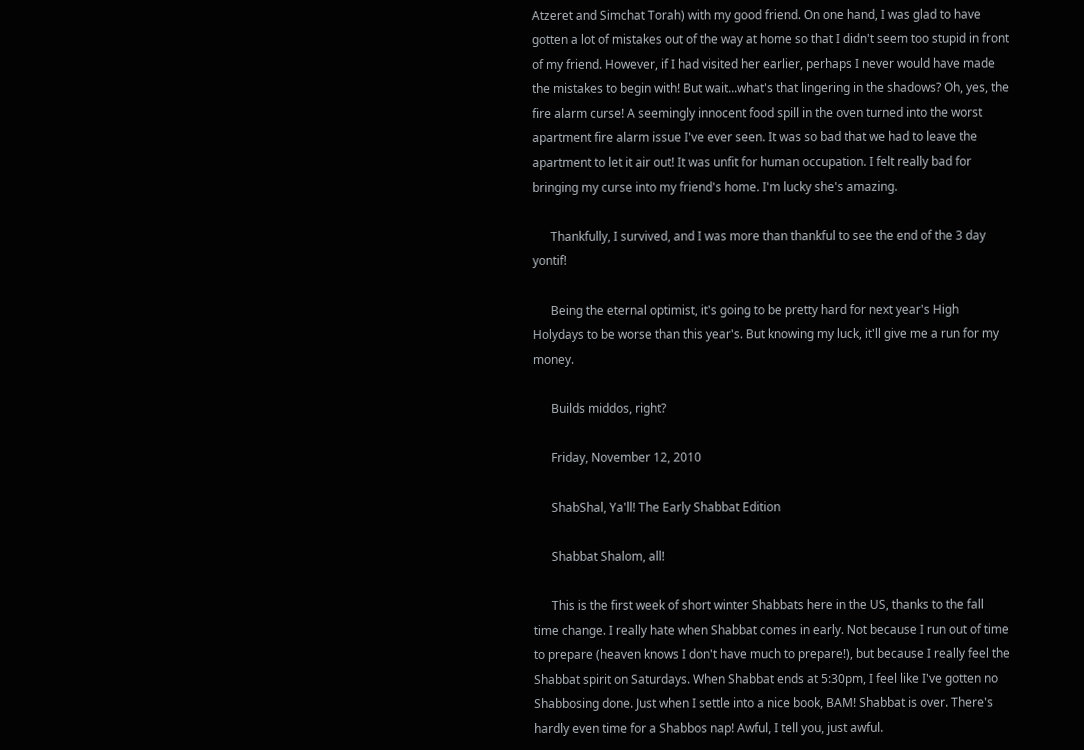Atzeret and Simchat Torah) with my good friend. On one hand, I was glad to have gotten a lot of mistakes out of the way at home so that I didn't seem too stupid in front of my friend. However, if I had visited her earlier, perhaps I never would have made the mistakes to begin with! But wait...what's that lingering in the shadows? Oh, yes, the fire alarm curse! A seemingly innocent food spill in the oven turned into the worst apartment fire alarm issue I've ever seen. It was so bad that we had to leave the apartment to let it air out! It was unfit for human occupation. I felt really bad for bringing my curse into my friend's home. I'm lucky she's amazing.

      Thankfully, I survived, and I was more than thankful to see the end of the 3 day yontif!

      Being the eternal optimist, it's going to be pretty hard for next year's High Holydays to be worse than this year's. But knowing my luck, it'll give me a run for my money.

      Builds middos, right?

      Friday, November 12, 2010

      ShabShal, Ya'll! The Early Shabbat Edition

      Shabbat Shalom, all!

      This is the first week of short winter Shabbats here in the US, thanks to the fall time change. I really hate when Shabbat comes in early. Not because I run out of time to prepare (heaven knows I don't have much to prepare!), but because I really feel the Shabbat spirit on Saturdays. When Shabbat ends at 5:30pm, I feel like I've gotten no Shabbosing done. Just when I settle into a nice book, BAM! Shabbat is over. There's hardly even time for a Shabbos nap! Awful, I tell you, just awful.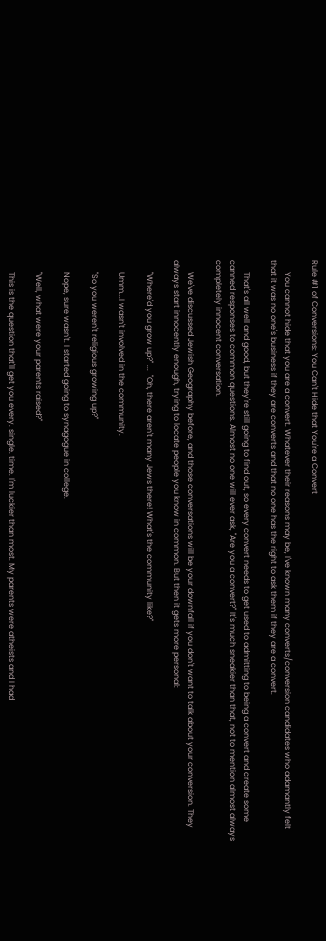Rule #1 of Conversions: You Can't Hide that You're a Convert

      You cannot hide that you are a convert. Whatever their reasons may be, I've known many converts/conversion candidates who adamantly felt that it was no one's business if they are converts and that no one has the right to ask them if they are a convert.

      That's all well and good, but they're still going to find out, so every convert needs to get used to admitting to being a convert and create some canned responses to common questions. Almost no one will ever ask, "Are you a convert?" It's much sneakier than that, not to mention almost always completely innocent conversation.

      We've discussed Jewish Geography before, and those conversations will be your downfall if you don't want to talk about your conversion. They always start innocently enough, trying to locate people you know in common. But then it gets more personal:

      "Where'd you grow up?" ...  "Oh, there aren't many Jews there! What's the community like?"

      Umm...I wasn't involved in the community.

      "So you weren't religious growing up?"

      Nope, sure wasn't. I started going to synagogue in college.

      "Well, what were your parents raised?"

      This is the question that'll get you every. single. time. I'm luckier than most. My parents were atheists and I had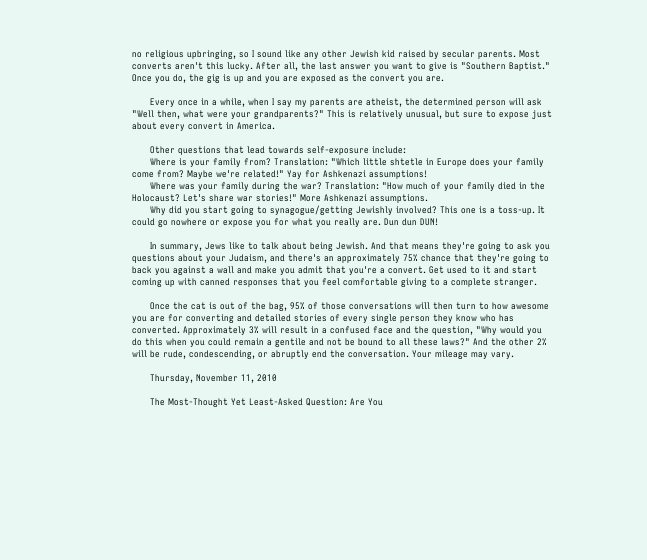no religious upbringing, so I sound like any other Jewish kid raised by secular parents. Most converts aren't this lucky. After all, the last answer you want to give is "Southern Baptist." Once you do, the gig is up and you are exposed as the convert you are.

      Every once in a while, when I say my parents are atheist, the determined person will ask "Well then, what were your grandparents?" This is relatively unusual, but sure to expose just about every convert in America.

      Other questions that lead towards self-exposure include:
      Where is your family from? Translation: "Which little shtetle in Europe does your family come from? Maybe we're related!" Yay for Ashkenazi assumptions!
      Where was your family during the war? Translation: "How much of your family died in the Holocaust? Let's share war stories!" More Ashkenazi assumptions.
      Why did you start going to synagogue/getting Jewishly involved? This one is a toss-up. It could go nowhere or expose you for what you really are. Dun dun DUN!

      In summary, Jews like to talk about being Jewish. And that means they're going to ask you questions about your Judaism, and there's an approximately 75% chance that they're going to back you against a wall and make you admit that you're a convert. Get used to it and start coming up with canned responses that you feel comfortable giving to a complete stranger.

      Once the cat is out of the bag, 95% of those conversations will then turn to how awesome you are for converting and detailed stories of every single person they know who has converted. Approximately 3% will result in a confused face and the question, "Why would you do this when you could remain a gentile and not be bound to all these laws?" And the other 2% will be rude, condescending, or abruptly end the conversation. Your mileage may vary.

      Thursday, November 11, 2010

      The Most-Thought Yet Least-Asked Question: Are You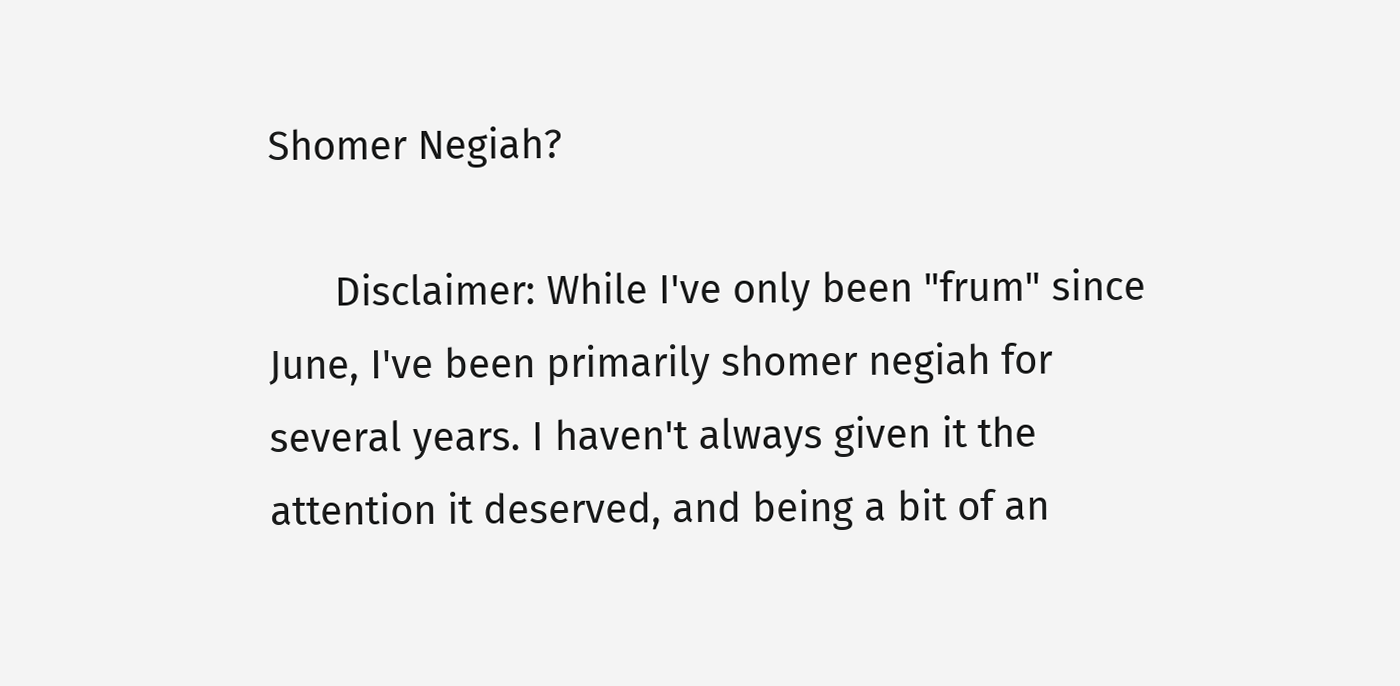Shomer Negiah?

      Disclaimer: While I've only been "frum" since June, I've been primarily shomer negiah for several years. I haven't always given it the attention it deserved, and being a bit of an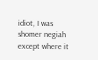idiot, I was shomer negiah except where it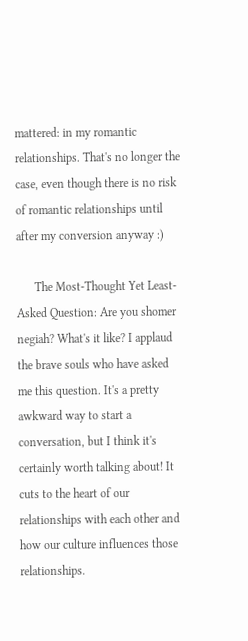mattered: in my romantic relationships. That's no longer the case, even though there is no risk of romantic relationships until after my conversion anyway :)

      The Most-Thought Yet Least-Asked Question: Are you shomer negiah? What's it like? I applaud the brave souls who have asked me this question. It's a pretty awkward way to start a conversation, but I think it's certainly worth talking about! It cuts to the heart of our relationships with each other and how our culture influences those relationships.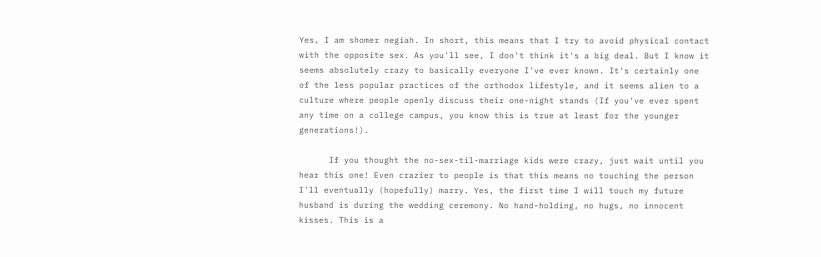Yes, I am shomer negiah. In short, this means that I try to avoid physical contact with the opposite sex. As you'll see, I don't think it's a big deal. But I know it seems absolutely crazy to basically everyone I've ever known. It's certainly one of the less popular practices of the orthodox lifestyle, and it seems alien to a culture where people openly discuss their one-night stands (If you've ever spent any time on a college campus, you know this is true at least for the younger generations!).

      If you thought the no-sex-til-marriage kids were crazy, just wait until you hear this one! Even crazier to people is that this means no touching the person I'll eventually (hopefully) marry. Yes, the first time I will touch my future husband is during the wedding ceremony. No hand-holding, no hugs, no innocent kisses. This is a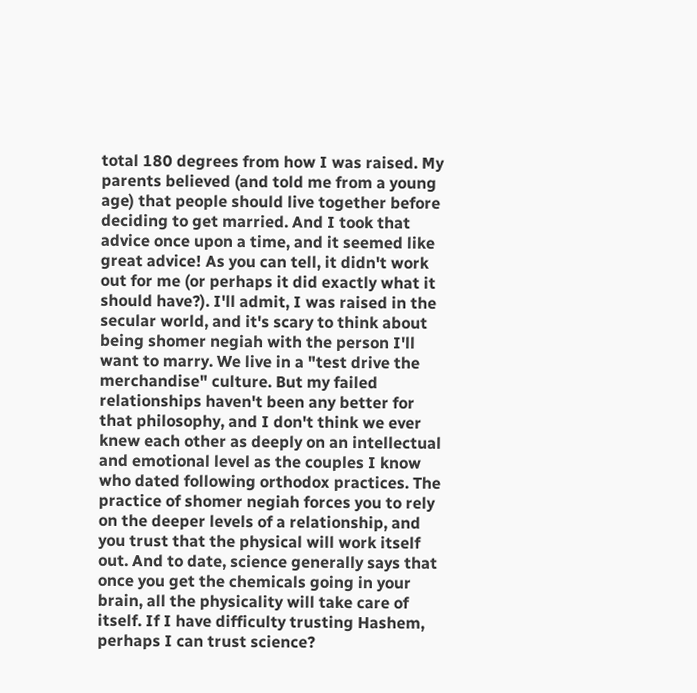total 180 degrees from how I was raised. My parents believed (and told me from a young age) that people should live together before deciding to get married. And I took that advice once upon a time, and it seemed like great advice! As you can tell, it didn't work out for me (or perhaps it did exactly what it should have?). I'll admit, I was raised in the secular world, and it's scary to think about being shomer negiah with the person I'll want to marry. We live in a "test drive the merchandise" culture. But my failed relationships haven't been any better for that philosophy, and I don't think we ever knew each other as deeply on an intellectual and emotional level as the couples I know who dated following orthodox practices. The practice of shomer negiah forces you to rely on the deeper levels of a relationship, and you trust that the physical will work itself out. And to date, science generally says that once you get the chemicals going in your brain, all the physicality will take care of itself. If I have difficulty trusting Hashem, perhaps I can trust science?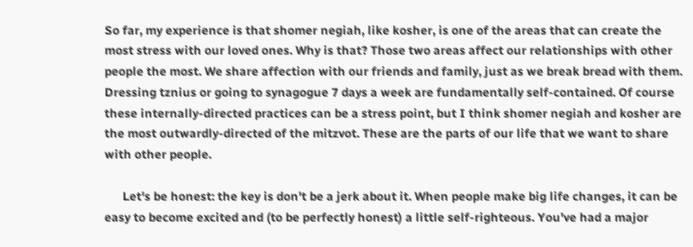So far, my experience is that shomer negiah, like kosher, is one of the areas that can create the most stress with our loved ones. Why is that? Those two areas affect our relationships with other people the most. We share affection with our friends and family, just as we break bread with them. Dressing tznius or going to synagogue 7 days a week are fundamentally self-contained. Of course these internally-directed practices can be a stress point, but I think shomer negiah and kosher are the most outwardly-directed of the mitzvot. These are the parts of our life that we want to share with other people.

      Let's be honest: the key is don't be a jerk about it. When people make big life changes, it can be easy to become excited and (to be perfectly honest) a little self-righteous. You've had a major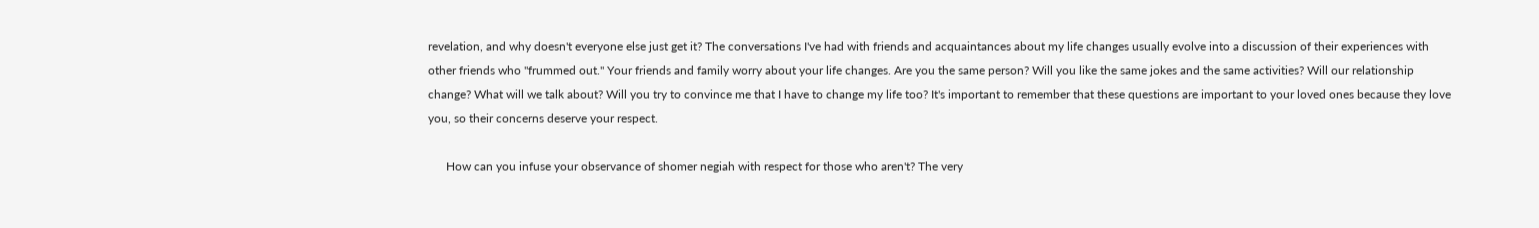revelation, and why doesn't everyone else just get it? The conversations I've had with friends and acquaintances about my life changes usually evolve into a discussion of their experiences with other friends who "frummed out." Your friends and family worry about your life changes. Are you the same person? Will you like the same jokes and the same activities? Will our relationship change? What will we talk about? Will you try to convince me that I have to change my life too? It's important to remember that these questions are important to your loved ones because they love you, so their concerns deserve your respect.

      How can you infuse your observance of shomer negiah with respect for those who aren't? The very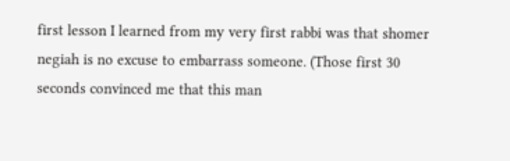first lesson I learned from my very first rabbi was that shomer negiah is no excuse to embarrass someone. (Those first 30 seconds convinced me that this man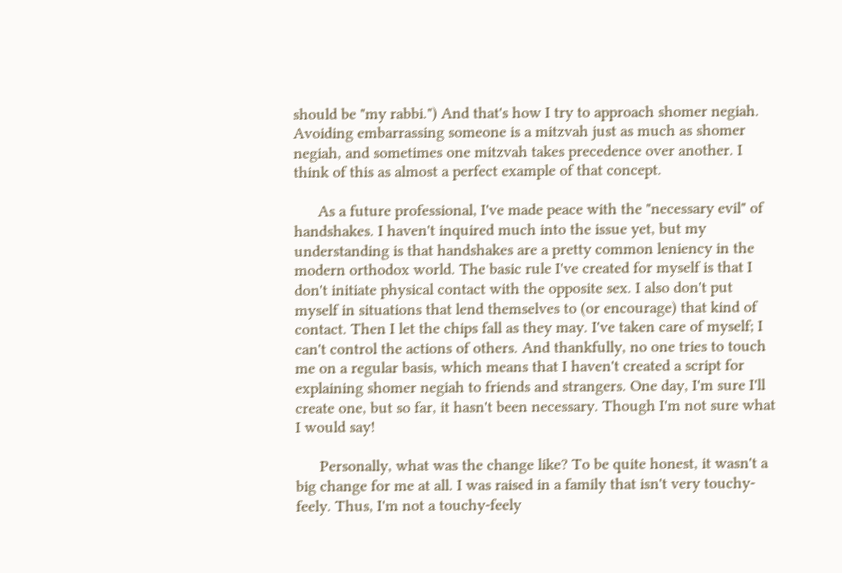should be "my rabbi.") And that's how I try to approach shomer negiah. Avoiding embarrassing someone is a mitzvah just as much as shomer negiah, and sometimes one mitzvah takes precedence over another. I think of this as almost a perfect example of that concept.

      As a future professional, I've made peace with the "necessary evil" of handshakes. I haven't inquired much into the issue yet, but my understanding is that handshakes are a pretty common leniency in the modern orthodox world. The basic rule I've created for myself is that I don't initiate physical contact with the opposite sex. I also don't put myself in situations that lend themselves to (or encourage) that kind of contact. Then I let the chips fall as they may. I've taken care of myself; I can't control the actions of others. And thankfully, no one tries to touch me on a regular basis, which means that I haven't created a script for explaining shomer negiah to friends and strangers. One day, I'm sure I'll create one, but so far, it hasn't been necessary. Though I'm not sure what I would say!

      Personally, what was the change like? To be quite honest, it wasn't a big change for me at all. I was raised in a family that isn't very touchy-feely. Thus, I'm not a touchy-feely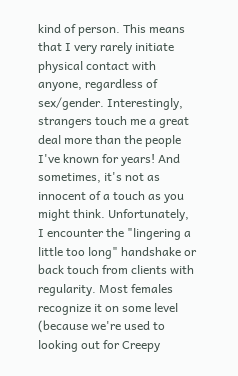kind of person. This means that I very rarely initiate physical contact with anyone, regardless of sex/gender. Interestingly, strangers touch me a great deal more than the people I've known for years! And sometimes, it's not as innocent of a touch as you might think. Unfortunately, I encounter the "lingering a little too long" handshake or back touch from clients with regularity. Most females recognize it on some level (because we're used to looking out for Creepy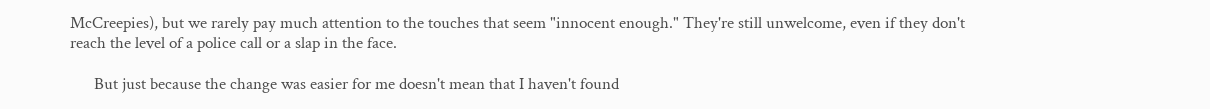McCreepies), but we rarely pay much attention to the touches that seem "innocent enough." They're still unwelcome, even if they don't reach the level of a police call or a slap in the face.

      But just because the change was easier for me doesn't mean that I haven't found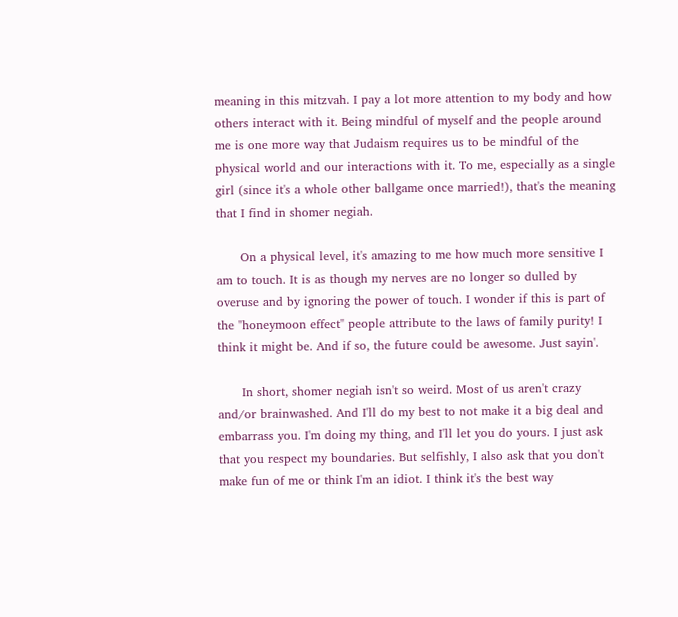meaning in this mitzvah. I pay a lot more attention to my body and how others interact with it. Being mindful of myself and the people around me is one more way that Judaism requires us to be mindful of the physical world and our interactions with it. To me, especially as a single girl (since it's a whole other ballgame once married!), that's the meaning that I find in shomer negiah.

      On a physical level, it's amazing to me how much more sensitive I am to touch. It is as though my nerves are no longer so dulled by overuse and by ignoring the power of touch. I wonder if this is part of the "honeymoon effect" people attribute to the laws of family purity! I think it might be. And if so, the future could be awesome. Just sayin'.

      In short, shomer negiah isn't so weird. Most of us aren't crazy and/or brainwashed. And I'll do my best to not make it a big deal and embarrass you. I'm doing my thing, and I'll let you do yours. I just ask that you respect my boundaries. But selfishly, I also ask that you don't make fun of me or think I'm an idiot. I think it's the best way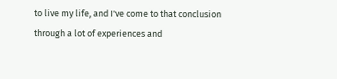to live my life, and I've come to that conclusion through a lot of experiences and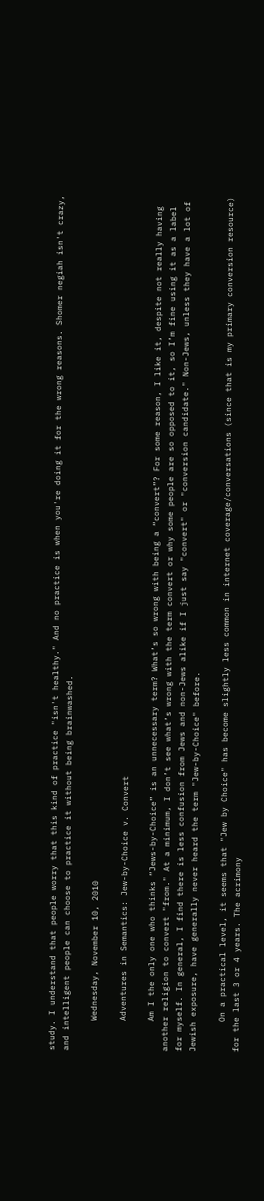study. I understand that people worry that this kind of practice "isn't healthy." And no practice is when you're doing it for the wrong reasons. Shomer negiah isn't crazy, and intelligent people can choose to practice it without being brainwashed.

      Wednesday, November 10, 2010

      Adventures in Semantics: Jew-by-Choice v. Convert

      Am I the only one who thinks “Jews-by-Choice” is an unnecessary term? What’s so wrong with being a “convert”? For some reason, I like it, despite not really having another religion to convert "from." At a minimum, I don’t see what’s wrong with the term convert or why some people are so opposed to it, so I’m fine using it as a label for myself. In general, I find there is less confusion from Jews and non-Jews alike if I just say "convert" or "conversion candidate." Non-Jews, unless they have a lot of Jewish exposure, have generally never heard the term "Jew-by-Choice" before.

      On a practical level, it seems that "Jew by Choice" has become slightly less common in internet coverage/conversations (since that is my primary conversion resource) for the last 3 or 4 years. The acrimony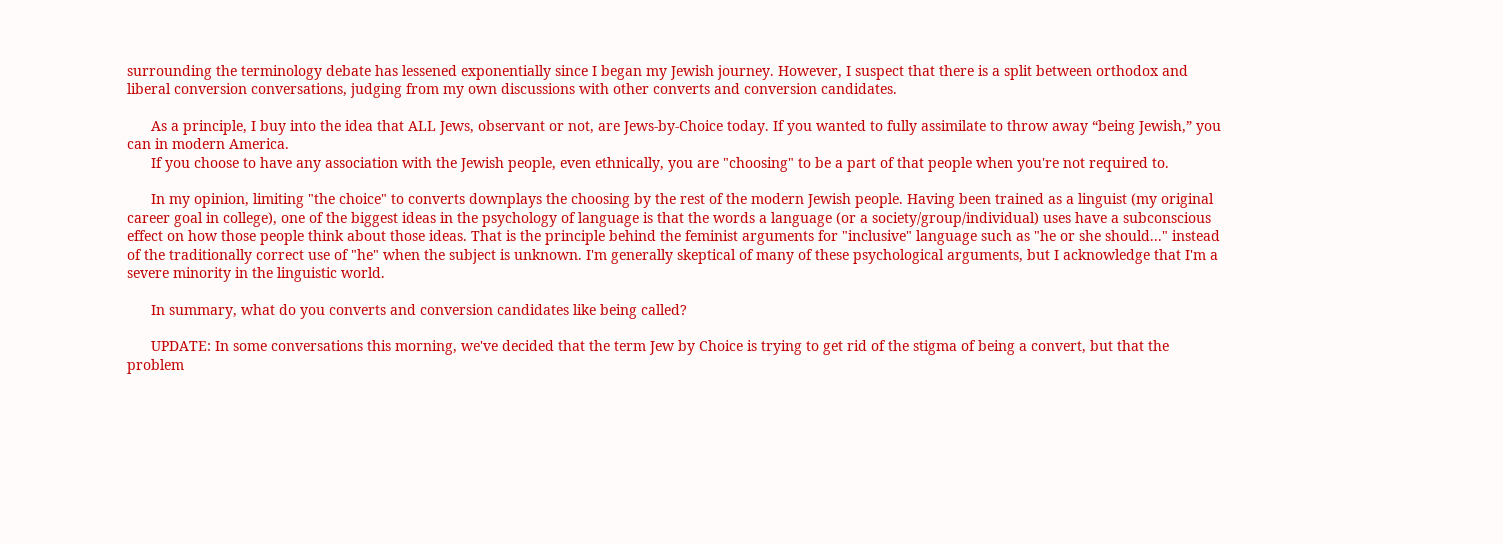surrounding the terminology debate has lessened exponentially since I began my Jewish journey. However, I suspect that there is a split between orthodox and liberal conversion conversations, judging from my own discussions with other converts and conversion candidates.

      As a principle, I buy into the idea that ALL Jews, observant or not, are Jews-by-Choice today. If you wanted to fully assimilate to throw away “being Jewish,” you can in modern America.
      If you choose to have any association with the Jewish people, even ethnically, you are "choosing" to be a part of that people when you're not required to.

      In my opinion, limiting "the choice" to converts downplays the choosing by the rest of the modern Jewish people. Having been trained as a linguist (my original career goal in college), one of the biggest ideas in the psychology of language is that the words a language (or a society/group/individual) uses have a subconscious effect on how those people think about those ideas. That is the principle behind the feminist arguments for "inclusive" language such as "he or she should..." instead of the traditionally correct use of "he" when the subject is unknown. I'm generally skeptical of many of these psychological arguments, but I acknowledge that I'm a severe minority in the linguistic world.

      In summary, what do you converts and conversion candidates like being called?

      UPDATE: In some conversations this morning, we've decided that the term Jew by Choice is trying to get rid of the stigma of being a convert, but that the problem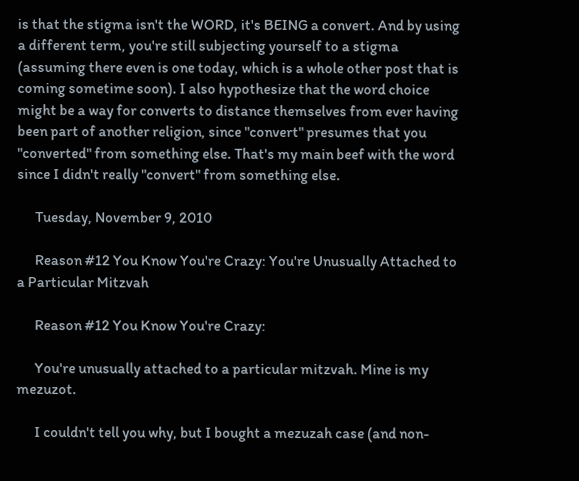is that the stigma isn't the WORD, it's BEING a convert. And by using a different term, you're still subjecting yourself to a stigma (assuming there even is one today, which is a whole other post that is coming sometime soon). I also hypothesize that the word choice might be a way for converts to distance themselves from ever having been part of another religion, since "convert" presumes that you "converted" from something else. That's my main beef with the word since I didn't really "convert" from something else.

      Tuesday, November 9, 2010

      Reason #12 You Know You're Crazy: You're Unusually Attached to a Particular Mitzvah

      Reason #12 You Know You're Crazy:

      You're unusually attached to a particular mitzvah. Mine is my mezuzot.

      I couldn't tell you why, but I bought a mezuzah case (and non-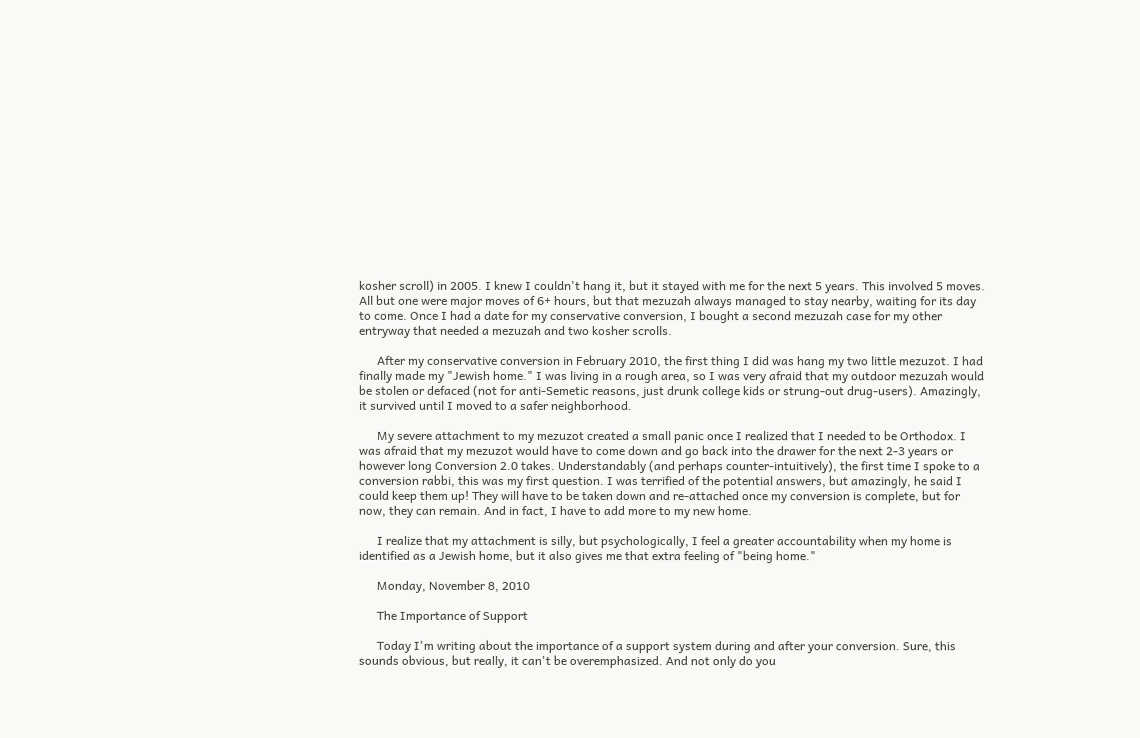kosher scroll) in 2005. I knew I couldn't hang it, but it stayed with me for the next 5 years. This involved 5 moves. All but one were major moves of 6+ hours, but that mezuzah always managed to stay nearby, waiting for its day to come. Once I had a date for my conservative conversion, I bought a second mezuzah case for my other entryway that needed a mezuzah and two kosher scrolls.

      After my conservative conversion in February 2010, the first thing I did was hang my two little mezuzot. I had finally made my "Jewish home." I was living in a rough area, so I was very afraid that my outdoor mezuzah would be stolen or defaced (not for anti-Semetic reasons, just drunk college kids or strung-out drug-users). Amazingly, it survived until I moved to a safer neighborhood.

      My severe attachment to my mezuzot created a small panic once I realized that I needed to be Orthodox. I was afraid that my mezuzot would have to come down and go back into the drawer for the next 2-3 years or however long Conversion 2.0 takes. Understandably (and perhaps counter-intuitively), the first time I spoke to a conversion rabbi, this was my first question. I was terrified of the potential answers, but amazingly, he said I could keep them up! They will have to be taken down and re-attached once my conversion is complete, but for now, they can remain. And in fact, I have to add more to my new home.

      I realize that my attachment is silly, but psychologically, I feel a greater accountability when my home is identified as a Jewish home, but it also gives me that extra feeling of "being home."

      Monday, November 8, 2010

      The Importance of Support

      Today I'm writing about the importance of a support system during and after your conversion. Sure, this sounds obvious, but really, it can't be overemphasized. And not only do you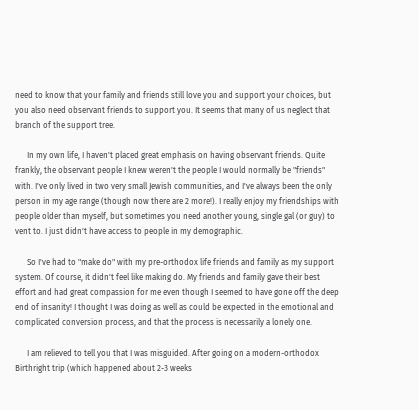need to know that your family and friends still love you and support your choices, but you also need observant friends to support you. It seems that many of us neglect that branch of the support tree.

      In my own life, I haven't placed great emphasis on having observant friends. Quite frankly, the observant people I knew weren't the people I would normally be "friends" with. I've only lived in two very small Jewish communities, and I've always been the only person in my age range (though now there are 2 more!). I really enjoy my friendships with people older than myself, but sometimes you need another young, single gal (or guy) to vent to. I just didn't have access to people in my demographic.

      So I've had to "make do" with my pre-orthodox life friends and family as my support system. Of course, it didn't feel like making do. My friends and family gave their best effort and had great compassion for me even though I seemed to have gone off the deep end of insanity! I thought I was doing as well as could be expected in the emotional and complicated conversion process, and that the process is necessarily a lonely one.

      I am relieved to tell you that I was misguided. After going on a modern-orthodox Birthright trip (which happened about 2-3 weeks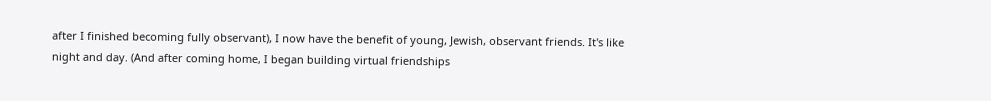after I finished becoming fully observant), I now have the benefit of young, Jewish, observant friends. It's like night and day. (And after coming home, I began building virtual friendships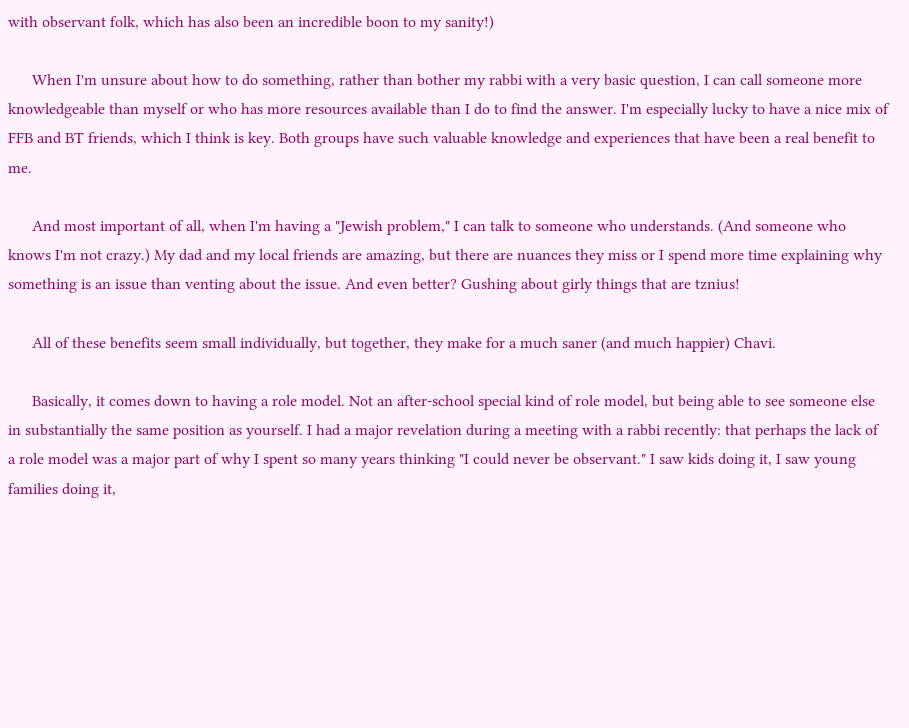with observant folk, which has also been an incredible boon to my sanity!)

      When I'm unsure about how to do something, rather than bother my rabbi with a very basic question, I can call someone more knowledgeable than myself or who has more resources available than I do to find the answer. I'm especially lucky to have a nice mix of FFB and BT friends, which I think is key. Both groups have such valuable knowledge and experiences that have been a real benefit to me.

      And most important of all, when I'm having a "Jewish problem," I can talk to someone who understands. (And someone who knows I'm not crazy.) My dad and my local friends are amazing, but there are nuances they miss or I spend more time explaining why something is an issue than venting about the issue. And even better? Gushing about girly things that are tznius!

      All of these benefits seem small individually, but together, they make for a much saner (and much happier) Chavi.

      Basically, it comes down to having a role model. Not an after-school special kind of role model, but being able to see someone else in substantially the same position as yourself. I had a major revelation during a meeting with a rabbi recently: that perhaps the lack of a role model was a major part of why I spent so many years thinking "I could never be observant." I saw kids doing it, I saw young families doing it,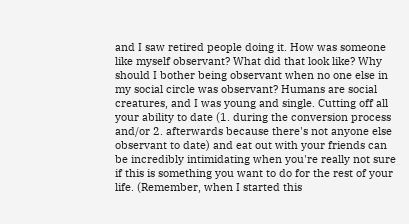and I saw retired people doing it. How was someone like myself observant? What did that look like? Why should I bother being observant when no one else in my social circle was observant? Humans are social creatures, and I was young and single. Cutting off all your ability to date (1. during the conversion process and/or 2. afterwards because there's not anyone else observant to date) and eat out with your friends can be incredibly intimidating when you're really not sure if this is something you want to do for the rest of your life. (Remember, when I started this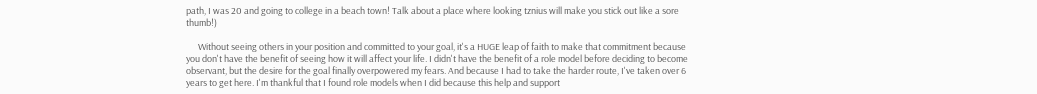path, I was 20 and going to college in a beach town! Talk about a place where looking tznius will make you stick out like a sore thumb!)

      Without seeing others in your position and committed to your goal, it's a HUGE leap of faith to make that commitment because you don't have the benefit of seeing how it will affect your life. I didn't have the benefit of a role model before deciding to become observant, but the desire for the goal finally overpowered my fears. And because I had to take the harder route, I've taken over 6 years to get here. I'm thankful that I found role models when I did because this help and support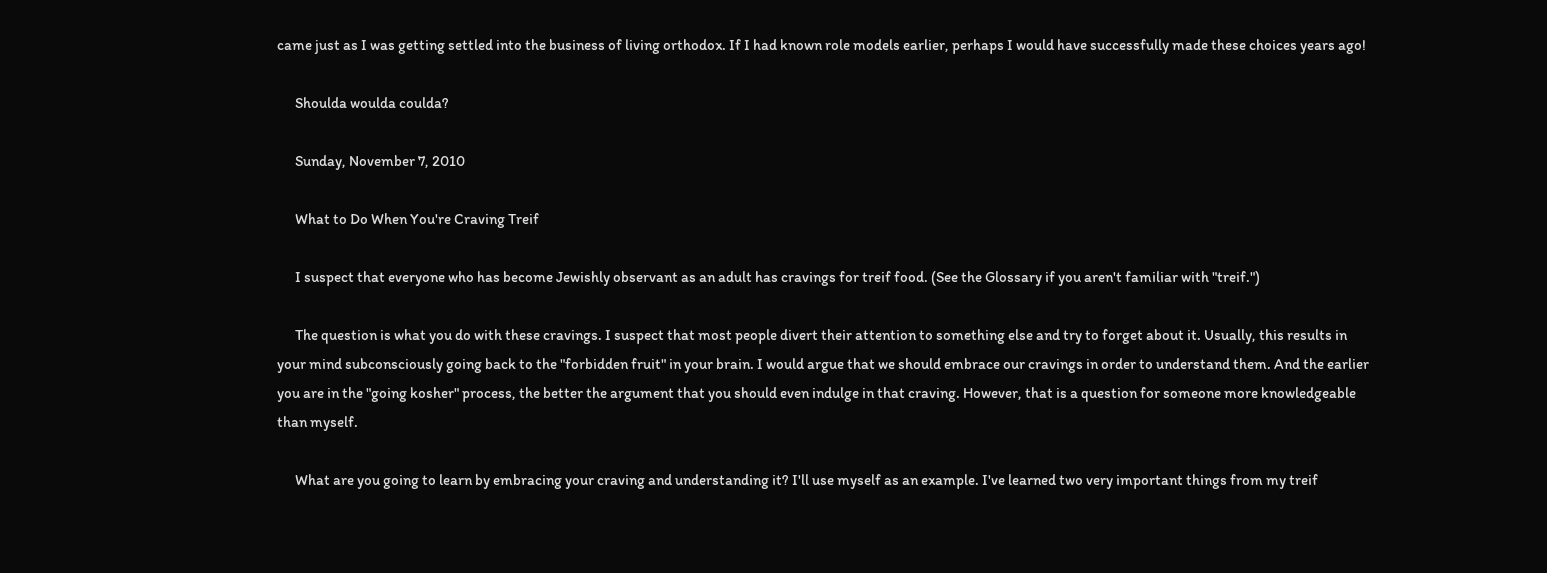came just as I was getting settled into the business of living orthodox. If I had known role models earlier, perhaps I would have successfully made these choices years ago!

      Shoulda woulda coulda?

      Sunday, November 7, 2010

      What to Do When You're Craving Treif

      I suspect that everyone who has become Jewishly observant as an adult has cravings for treif food. (See the Glossary if you aren't familiar with "treif.")

      The question is what you do with these cravings. I suspect that most people divert their attention to something else and try to forget about it. Usually, this results in your mind subconsciously going back to the "forbidden fruit" in your brain. I would argue that we should embrace our cravings in order to understand them. And the earlier you are in the "going kosher" process, the better the argument that you should even indulge in that craving. However, that is a question for someone more knowledgeable than myself.

      What are you going to learn by embracing your craving and understanding it? I'll use myself as an example. I've learned two very important things from my treif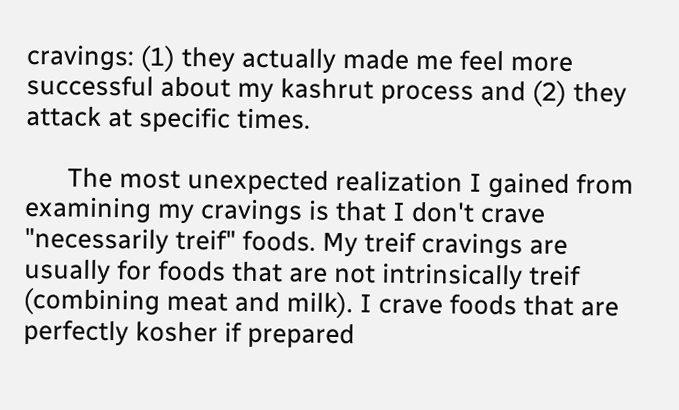cravings: (1) they actually made me feel more successful about my kashrut process and (2) they attack at specific times.

      The most unexpected realization I gained from examining my cravings is that I don't crave "necessarily treif" foods. My treif cravings are usually for foods that are not intrinsically treif (combining meat and milk). I crave foods that are perfectly kosher if prepared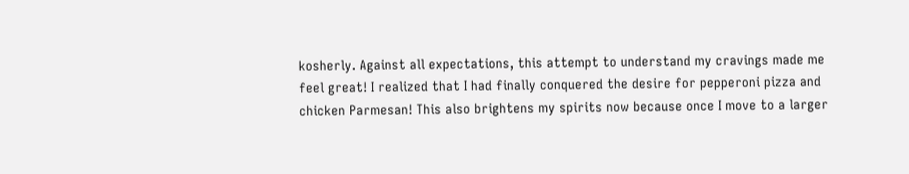kosherly. Against all expectations, this attempt to understand my cravings made me feel great! I realized that I had finally conquered the desire for pepperoni pizza and chicken Parmesan! This also brightens my spirits now because once I move to a larger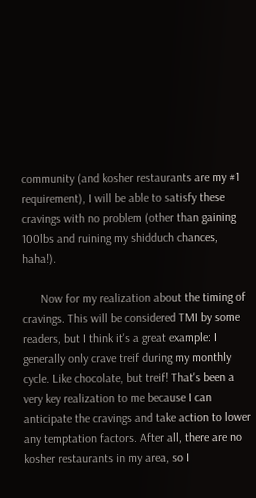community (and kosher restaurants are my #1 requirement), I will be able to satisfy these cravings with no problem (other than gaining 100lbs and ruining my shidduch chances, haha!).

      Now for my realization about the timing of cravings. This will be considered TMI by some readers, but I think it's a great example: I generally only crave treif during my monthly cycle. Like chocolate, but treif! That's been a very key realization to me because I can anticipate the cravings and take action to lower any temptation factors. After all, there are no kosher restaurants in my area, so I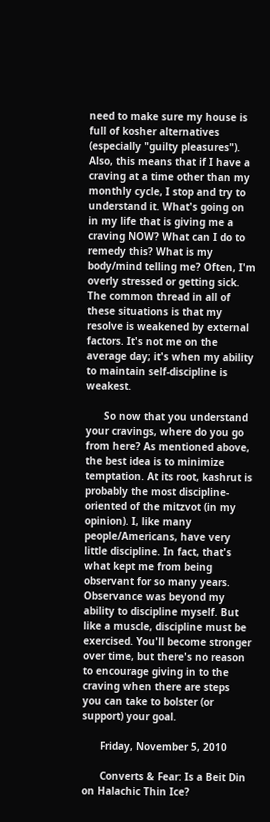need to make sure my house is full of kosher alternatives (especially "guilty pleasures"). Also, this means that if I have a craving at a time other than my monthly cycle, I stop and try to understand it. What's going on in my life that is giving me a craving NOW? What can I do to remedy this? What is my body/mind telling me? Often, I'm overly stressed or getting sick. The common thread in all of these situations is that my resolve is weakened by external factors. It's not me on the average day; it's when my ability to maintain self-discipline is weakest.

      So now that you understand your cravings, where do you go from here? As mentioned above, the best idea is to minimize temptation. At its root, kashrut is probably the most discipline-oriented of the mitzvot (in my opinion). I, like many people/Americans, have very little discipline. In fact, that's what kept me from being observant for so many years. Observance was beyond my ability to discipline myself. But like a muscle, discipline must be exercised. You'll become stronger over time, but there's no reason to encourage giving in to the craving when there are steps you can take to bolster (or support) your goal.

      Friday, November 5, 2010

      Converts & Fear: Is a Beit Din on Halachic Thin Ice?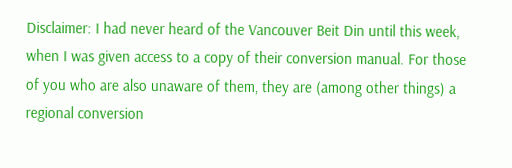Disclaimer: I had never heard of the Vancouver Beit Din until this week, when I was given access to a copy of their conversion manual. For those of you who are also unaware of them, they are (among other things) a regional conversion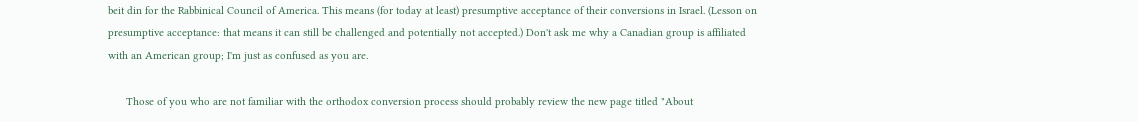beit din for the Rabbinical Council of America. This means (for today at least) presumptive acceptance of their conversions in Israel. (Lesson on presumptive acceptance: that means it can still be challenged and potentially not accepted.) Don't ask me why a Canadian group is affiliated with an American group; I'm just as confused as you are.

      Those of you who are not familiar with the orthodox conversion process should probably review the new page titled "About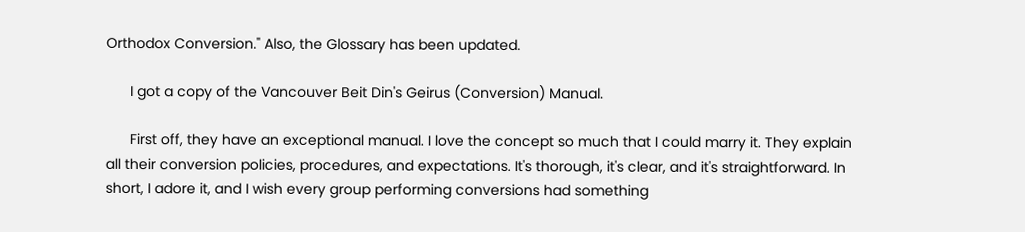Orthodox Conversion." Also, the Glossary has been updated.

      I got a copy of the Vancouver Beit Din's Geirus (Conversion) Manual.

      First off, they have an exceptional manual. I love the concept so much that I could marry it. They explain all their conversion policies, procedures, and expectations. It's thorough, it's clear, and it's straightforward. In short, I adore it, and I wish every group performing conversions had something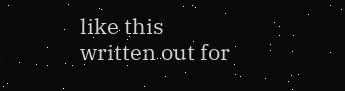like this written out for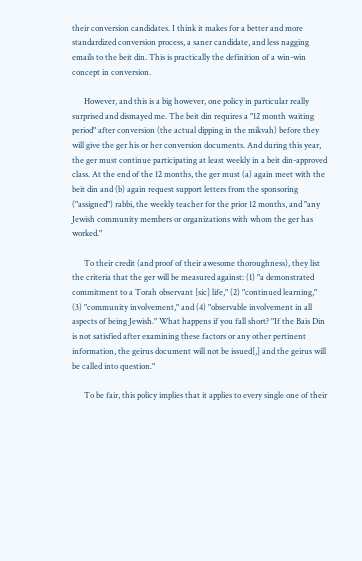their conversion candidates. I think it makes for a better and more standardized conversion process, a saner candidate, and less nagging emails to the beit din. This is practically the definition of a win-win concept in conversion.

      However, and this is a big however, one policy in particular really surprised and dismayed me. The beit din requires a "12 month waiting period" after conversion (the actual dipping in the mikvah) before they will give the ger his or her conversion documents. And during this year, the ger must continue participating at least weekly in a beit din-approved class. At the end of the 12 months, the ger must (a) again meet with the beit din and (b) again request support letters from the sponsoring ("assigned") rabbi, the weekly teacher for the prior 12 months, and "any Jewish community members or organizations with whom the ger has worked."

      To their credit (and proof of their awesome thoroughness), they list the criteria that the ger will be measured against: (1) "a demonstrated commitment to a Torah observant [sic] life," (2) "continued learning," (3) "community involvement," and (4) "observable involvement in all aspects of being Jewish." What happens if you fall short? "If the Bais Din is not satisfied after examining these factors or any other pertinent information, the geirus document will not be issued[,] and the geirus will be called into question."

      To be fair, this policy implies that it applies to every single one of their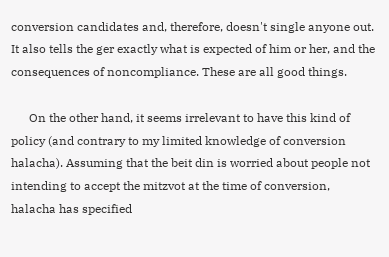conversion candidates and, therefore, doesn't single anyone out. It also tells the ger exactly what is expected of him or her, and the consequences of noncompliance. These are all good things.

      On the other hand, it seems irrelevant to have this kind of policy (and contrary to my limited knowledge of conversion halacha). Assuming that the beit din is worried about people not intending to accept the mitzvot at the time of conversion, halacha has specified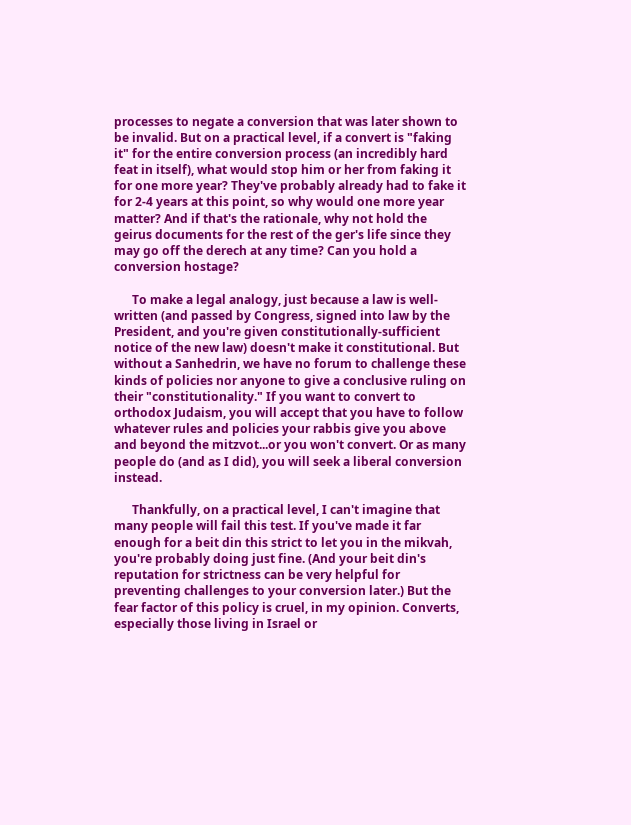processes to negate a conversion that was later shown to be invalid. But on a practical level, if a convert is "faking it" for the entire conversion process (an incredibly hard feat in itself), what would stop him or her from faking it for one more year? They've probably already had to fake it for 2-4 years at this point, so why would one more year matter? And if that's the rationale, why not hold the geirus documents for the rest of the ger's life since they may go off the derech at any time? Can you hold a conversion hostage?

      To make a legal analogy, just because a law is well-written (and passed by Congress, signed into law by the President, and you're given constitutionally-sufficient notice of the new law) doesn't make it constitutional. But without a Sanhedrin, we have no forum to challenge these kinds of policies nor anyone to give a conclusive ruling on their "constitutionality." If you want to convert to orthodox Judaism, you will accept that you have to follow whatever rules and policies your rabbis give you above and beyond the mitzvot...or you won't convert. Or as many people do (and as I did), you will seek a liberal conversion instead.

      Thankfully, on a practical level, I can't imagine that many people will fail this test. If you've made it far enough for a beit din this strict to let you in the mikvah, you're probably doing just fine. (And your beit din's reputation for strictness can be very helpful for preventing challenges to your conversion later.) But the fear factor of this policy is cruel, in my opinion. Converts, especially those living in Israel or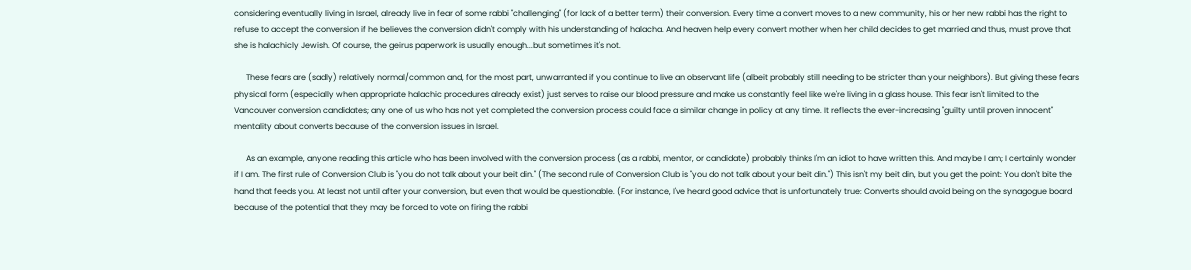considering eventually living in Israel, already live in fear of some rabbi "challenging" (for lack of a better term) their conversion. Every time a convert moves to a new community, his or her new rabbi has the right to refuse to accept the conversion if he believes the conversion didn't comply with his understanding of halacha. And heaven help every convert mother when her child decides to get married and thus, must prove that she is halachicly Jewish. Of course, the geirus paperwork is usually enough...but sometimes it's not.

      These fears are (sadly) relatively normal/common and, for the most part, unwarranted if you continue to live an observant life (albeit probably still needing to be stricter than your neighbors). But giving these fears physical form (especially when appropriate halachic procedures already exist) just serves to raise our blood pressure and make us constantly feel like we're living in a glass house. This fear isn't limited to the Vancouver conversion candidates; any one of us who has not yet completed the conversion process could face a similar change in policy at any time. It reflects the ever-increasing "guilty until proven innocent" mentality about converts because of the conversion issues in Israel.

      As an example, anyone reading this article who has been involved with the conversion process (as a rabbi, mentor, or candidate) probably thinks I'm an idiot to have written this. And maybe I am; I certainly wonder if I am. The first rule of Conversion Club is "you do not talk about your beit din." (The second rule of Conversion Club is "you do not talk about your beit din.") This isn't my beit din, but you get the point: You don't bite the hand that feeds you. At least not until after your conversion, but even that would be questionable. (For instance, I've heard good advice that is unfortunately true: Converts should avoid being on the synagogue board because of the potential that they may be forced to vote on firing the rabbi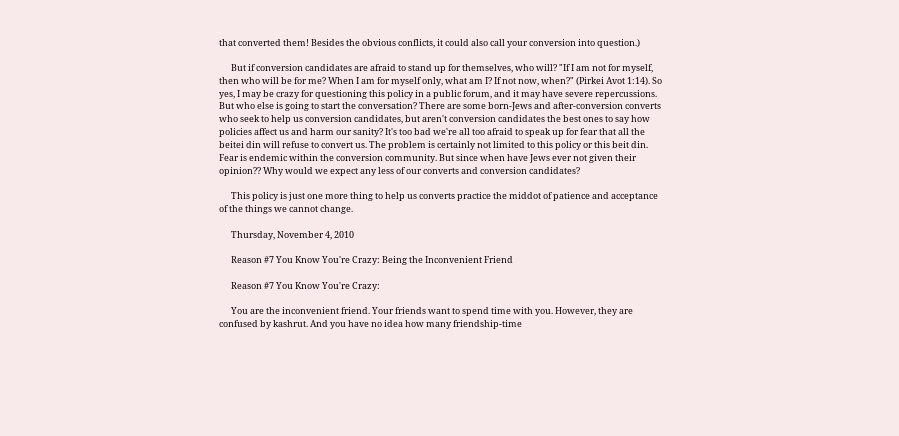that converted them! Besides the obvious conflicts, it could also call your conversion into question.)

      But if conversion candidates are afraid to stand up for themselves, who will? "If I am not for myself, then who will be for me? When I am for myself only, what am I? If not now, when?" (Pirkei Avot 1:14). So yes, I may be crazy for questioning this policy in a public forum, and it may have severe repercussions. But who else is going to start the conversation? There are some born-Jews and after-conversion converts who seek to help us conversion candidates, but aren't conversion candidates the best ones to say how policies affect us and harm our sanity? It's too bad we're all too afraid to speak up for fear that all the beitei din will refuse to convert us. The problem is certainly not limited to this policy or this beit din. Fear is endemic within the conversion community. But since when have Jews ever not given their opinion?? Why would we expect any less of our converts and conversion candidates?

      This policy is just one more thing to help us converts practice the middot of patience and acceptance of the things we cannot change.

      Thursday, November 4, 2010

      Reason #7 You Know You're Crazy: Being the Inconvenient Friend

      Reason #7 You Know You're Crazy:

      You are the inconvenient friend. Your friends want to spend time with you. However, they are confused by kashrut. And you have no idea how many friendship-time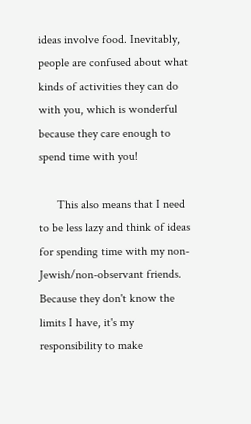ideas involve food. Inevitably, people are confused about what kinds of activities they can do with you, which is wonderful because they care enough to spend time with you!

      This also means that I need to be less lazy and think of ideas for spending time with my non-Jewish/non-observant friends. Because they don't know the limits I have, it's my responsibility to make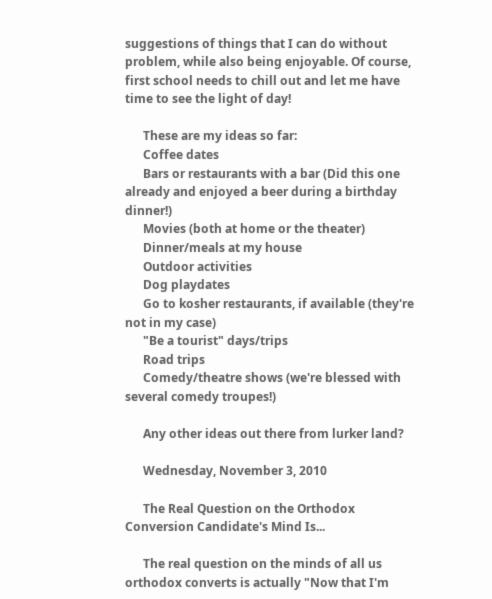suggestions of things that I can do without problem, while also being enjoyable. Of course, first school needs to chill out and let me have time to see the light of day!

      These are my ideas so far:
      Coffee dates
      Bars or restaurants with a bar (Did this one already and enjoyed a beer during a birthday dinner!)
      Movies (both at home or the theater)
      Dinner/meals at my house
      Outdoor activities
      Dog playdates
      Go to kosher restaurants, if available (they're not in my case)
      "Be a tourist" days/trips
      Road trips
      Comedy/theatre shows (we're blessed with several comedy troupes!)

      Any other ideas out there from lurker land?

      Wednesday, November 3, 2010

      The Real Question on the Orthodox Conversion Candidate's Mind Is...

      The real question on the minds of all us orthodox converts is actually "Now that I'm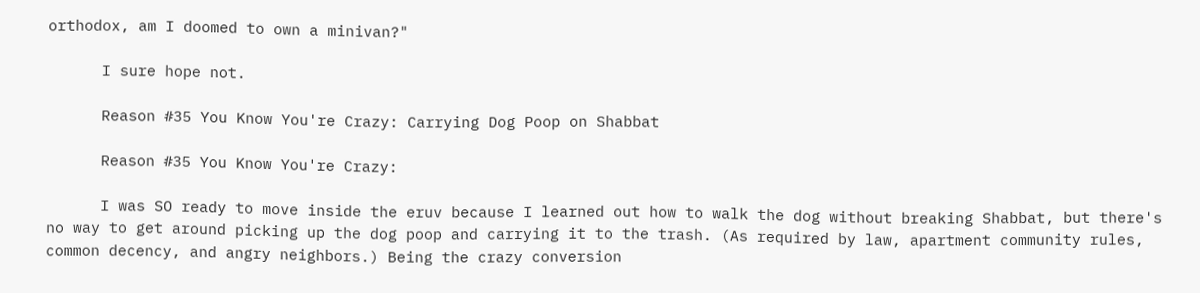orthodox, am I doomed to own a minivan?"

      I sure hope not.

      Reason #35 You Know You're Crazy: Carrying Dog Poop on Shabbat

      Reason #35 You Know You're Crazy:

      I was SO ready to move inside the eruv because I learned out how to walk the dog without breaking Shabbat, but there's no way to get around picking up the dog poop and carrying it to the trash. (As required by law, apartment community rules, common decency, and angry neighbors.) Being the crazy conversion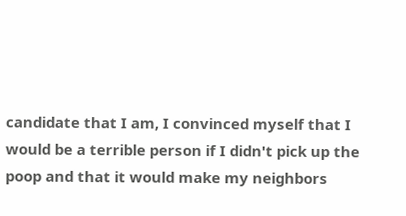candidate that I am, I convinced myself that I would be a terrible person if I didn't pick up the poop and that it would make my neighbors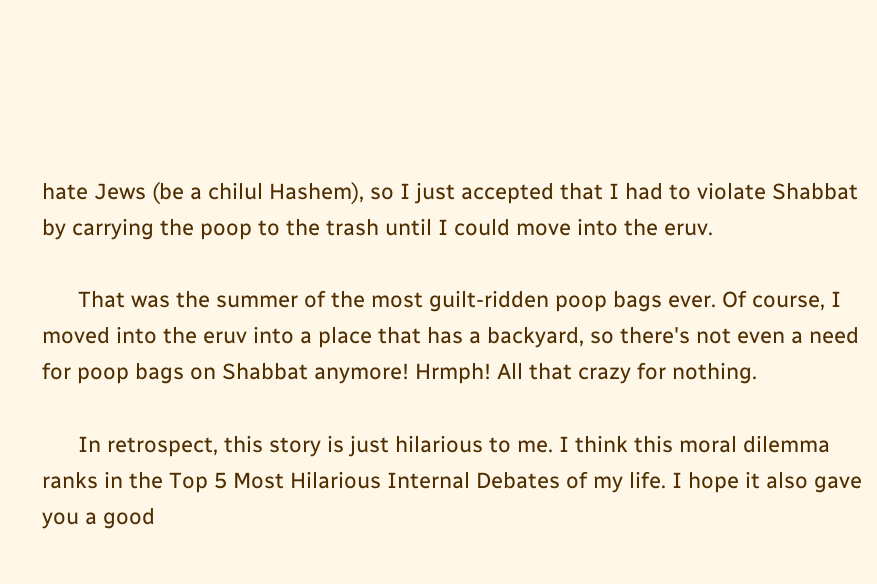hate Jews (be a chilul Hashem), so I just accepted that I had to violate Shabbat by carrying the poop to the trash until I could move into the eruv.

      That was the summer of the most guilt-ridden poop bags ever. Of course, I moved into the eruv into a place that has a backyard, so there's not even a need for poop bags on Shabbat anymore! Hrmph! All that crazy for nothing.

      In retrospect, this story is just hilarious to me. I think this moral dilemma ranks in the Top 5 Most Hilarious Internal Debates of my life. I hope it also gave you a good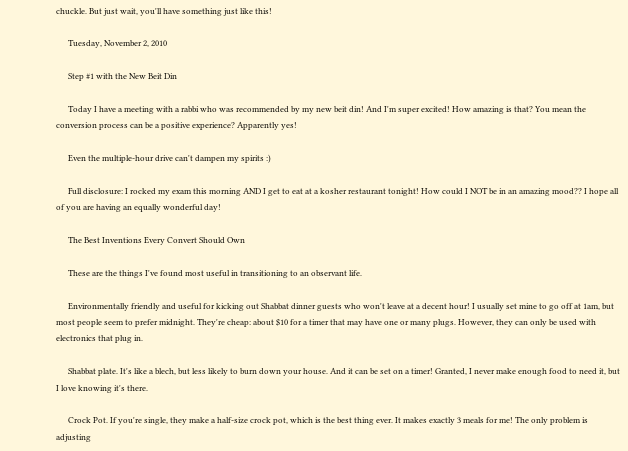chuckle. But just wait, you'll have something just like this!

      Tuesday, November 2, 2010

      Step #1 with the New Beit Din

      Today I have a meeting with a rabbi who was recommended by my new beit din! And I'm super excited! How amazing is that? You mean the conversion process can be a positive experience? Apparently yes!

      Even the multiple-hour drive can't dampen my spirits :)

      Full disclosure: I rocked my exam this morning AND I get to eat at a kosher restaurant tonight! How could I NOT be in an amazing mood?? I hope all of you are having an equally wonderful day!

      The Best Inventions Every Convert Should Own

      These are the things I've found most useful in transitioning to an observant life.

      Environmentally friendly and useful for kicking out Shabbat dinner guests who won't leave at a decent hour! I usually set mine to go off at 1am, but most people seem to prefer midnight. They're cheap: about $10 for a timer that may have one or many plugs. However, they can only be used with electronics that plug in.

      Shabbat plate. It's like a blech, but less likely to burn down your house. And it can be set on a timer! Granted, I never make enough food to need it, but I love knowing it's there.

      Crock Pot. If you're single, they make a half-size crock pot, which is the best thing ever. It makes exactly 3 meals for me! The only problem is adjusting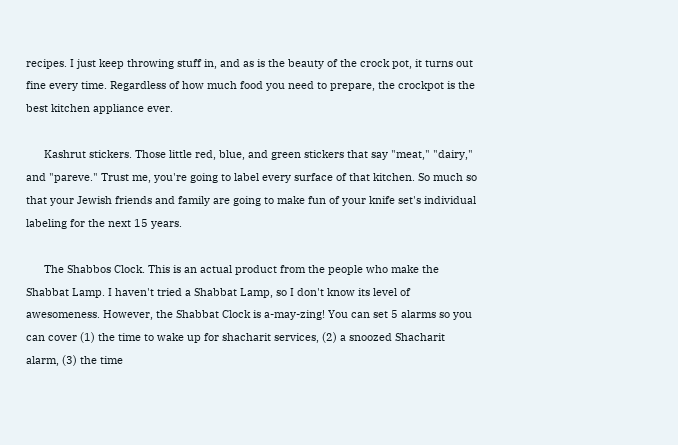recipes. I just keep throwing stuff in, and as is the beauty of the crock pot, it turns out fine every time. Regardless of how much food you need to prepare, the crockpot is the best kitchen appliance ever.

      Kashrut stickers. Those little red, blue, and green stickers that say "meat," "dairy," and "pareve." Trust me, you're going to label every surface of that kitchen. So much so that your Jewish friends and family are going to make fun of your knife set's individual labeling for the next 15 years.

      The Shabbos Clock. This is an actual product from the people who make the Shabbat Lamp. I haven't tried a Shabbat Lamp, so I don't know its level of awesomeness. However, the Shabbat Clock is a-may-zing! You can set 5 alarms so you can cover (1) the time to wake up for shacharit services, (2) a snoozed Shacharit alarm, (3) the time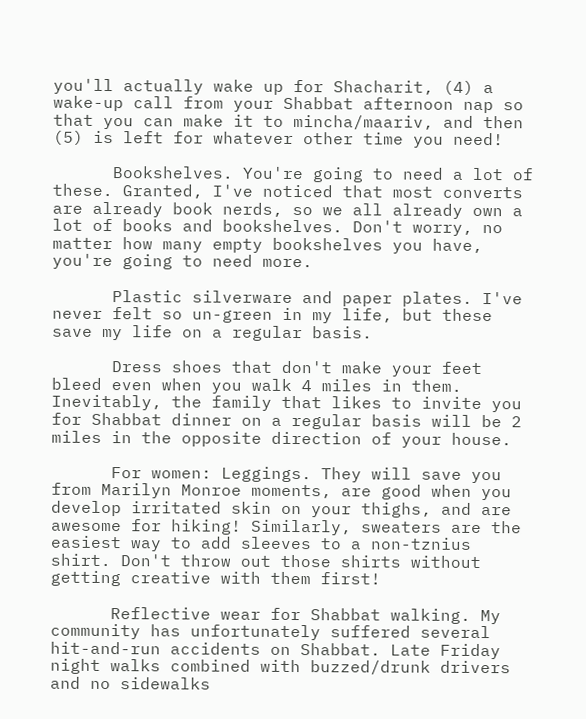you'll actually wake up for Shacharit, (4) a wake-up call from your Shabbat afternoon nap so that you can make it to mincha/maariv, and then (5) is left for whatever other time you need!

      Bookshelves. You're going to need a lot of these. Granted, I've noticed that most converts are already book nerds, so we all already own a lot of books and bookshelves. Don't worry, no matter how many empty bookshelves you have, you're going to need more.

      Plastic silverware and paper plates. I've never felt so un-green in my life, but these save my life on a regular basis.

      Dress shoes that don't make your feet bleed even when you walk 4 miles in them. Inevitably, the family that likes to invite you for Shabbat dinner on a regular basis will be 2 miles in the opposite direction of your house.

      For women: Leggings. They will save you from Marilyn Monroe moments, are good when you develop irritated skin on your thighs, and are awesome for hiking! Similarly, sweaters are the easiest way to add sleeves to a non-tznius shirt. Don't throw out those shirts without getting creative with them first!

      Reflective wear for Shabbat walking. My community has unfortunately suffered several hit-and-run accidents on Shabbat. Late Friday night walks combined with buzzed/drunk drivers and no sidewalks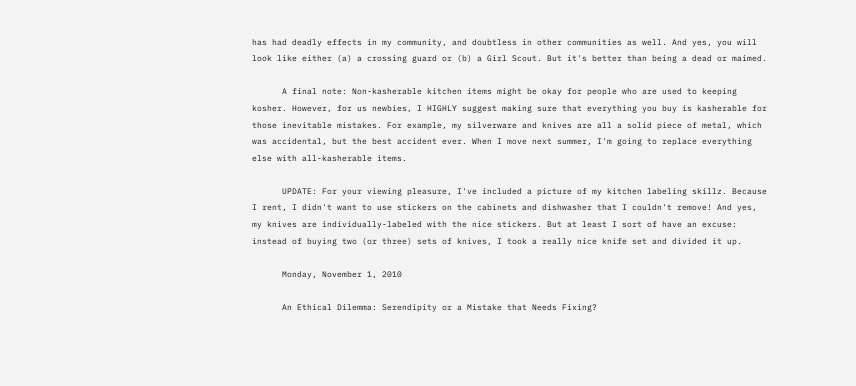has had deadly effects in my community, and doubtless in other communities as well. And yes, you will look like either (a) a crossing guard or (b) a Girl Scout. But it's better than being a dead or maimed.

      A final note: Non-kasherable kitchen items might be okay for people who are used to keeping kosher. However, for us newbies, I HIGHLY suggest making sure that everything you buy is kasherable for those inevitable mistakes. For example, my silverware and knives are all a solid piece of metal, which was accidental, but the best accident ever. When I move next summer, I'm going to replace everything else with all-kasherable items.

      UPDATE: For your viewing pleasure, I've included a picture of my kitchen labeling skillz. Because I rent, I didn't want to use stickers on the cabinets and dishwasher that I couldn't remove! And yes, my knives are individually-labeled with the nice stickers. But at least I sort of have an excuse: instead of buying two (or three) sets of knives, I took a really nice knife set and divided it up.

      Monday, November 1, 2010

      An Ethical Dilemma: Serendipity or a Mistake that Needs Fixing?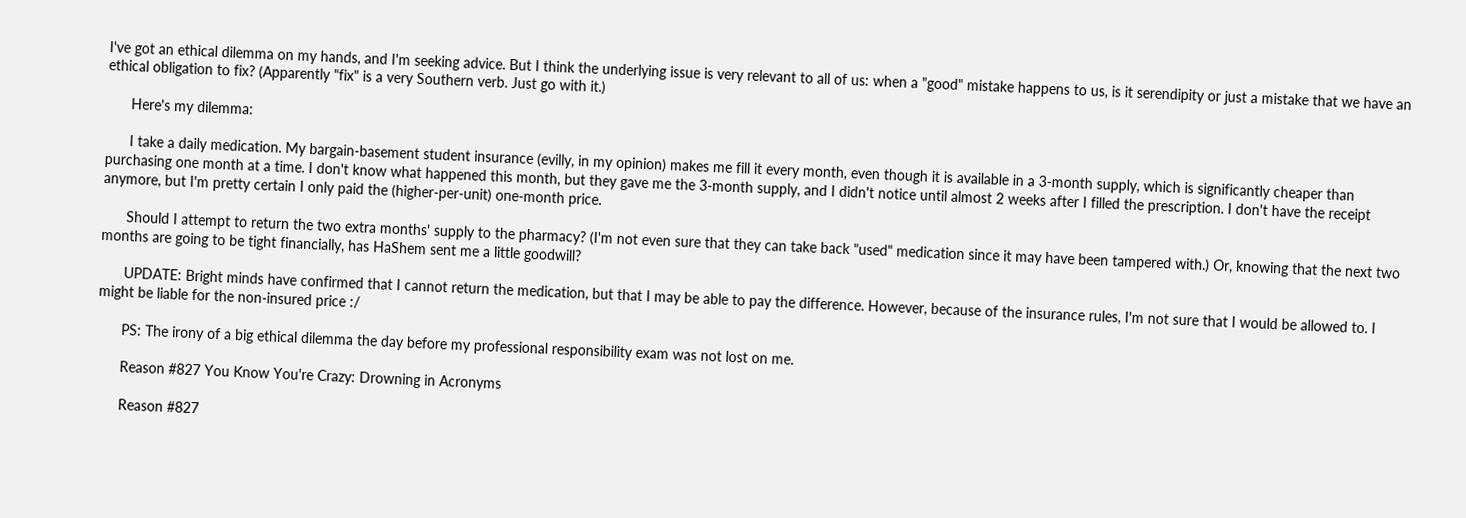I've got an ethical dilemma on my hands, and I'm seeking advice. But I think the underlying issue is very relevant to all of us: when a "good" mistake happens to us, is it serendipity or just a mistake that we have an ethical obligation to fix? (Apparently "fix" is a very Southern verb. Just go with it.)

      Here's my dilemma:

      I take a daily medication. My bargain-basement student insurance (evilly, in my opinion) makes me fill it every month, even though it is available in a 3-month supply, which is significantly cheaper than purchasing one month at a time. I don't know what happened this month, but they gave me the 3-month supply, and I didn't notice until almost 2 weeks after I filled the prescription. I don't have the receipt anymore, but I'm pretty certain I only paid the (higher-per-unit) one-month price.

      Should I attempt to return the two extra months' supply to the pharmacy? (I'm not even sure that they can take back "used" medication since it may have been tampered with.) Or, knowing that the next two months are going to be tight financially, has HaShem sent me a little goodwill?

      UPDATE: Bright minds have confirmed that I cannot return the medication, but that I may be able to pay the difference. However, because of the insurance rules, I'm not sure that I would be allowed to. I might be liable for the non-insured price :/

      PS: The irony of a big ethical dilemma the day before my professional responsibility exam was not lost on me.

      Reason #827 You Know You're Crazy: Drowning in Acronyms

      Reason #827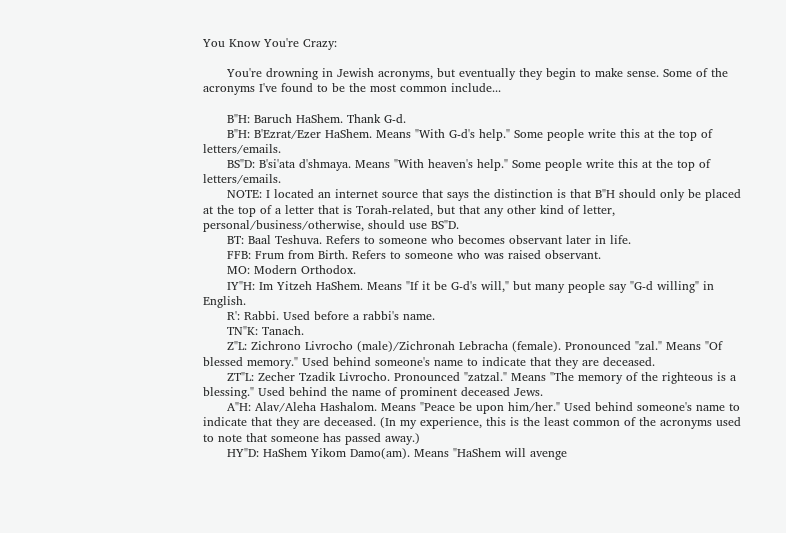You Know You're Crazy:

      You're drowning in Jewish acronyms, but eventually they begin to make sense. Some of the acronyms I've found to be the most common include...

      B"H: Baruch HaShem. Thank G-d.
      B"H: B'Ezrat/Ezer HaShem. Means "With G-d's help." Some people write this at the top of letters/emails.
      BS"D: B'si'ata d'shmaya. Means "With heaven's help." Some people write this at the top of letters/emails.
      NOTE: I located an internet source that says the distinction is that B"H should only be placed at the top of a letter that is Torah-related, but that any other kind of letter, personal/business/otherwise, should use BS"D.
      BT: Baal Teshuva. Refers to someone who becomes observant later in life.
      FFB: Frum from Birth. Refers to someone who was raised observant.
      MO: Modern Orthodox.
      IY"H: Im Yitzeh HaShem. Means "If it be G-d's will," but many people say "G-d willing" in English.
      R': Rabbi. Used before a rabbi's name.
      TN"K: Tanach.
      Z"L: Zichrono Livrocho (male)/Zichronah Lebracha (female). Pronounced "zal." Means "Of blessed memory." Used behind someone's name to indicate that they are deceased.
      ZT"L: Zecher Tzadik Livrocho. Pronounced "zatzal." Means "The memory of the righteous is a blessing." Used behind the name of prominent deceased Jews.
      A"H: Alav/Aleha Hashalom. Means "Peace be upon him/her." Used behind someone's name to indicate that they are deceased. (In my experience, this is the least common of the acronyms used to note that someone has passed away.)
      HY"D: HaShem Yikom Damo(am). Means "HaShem will avenge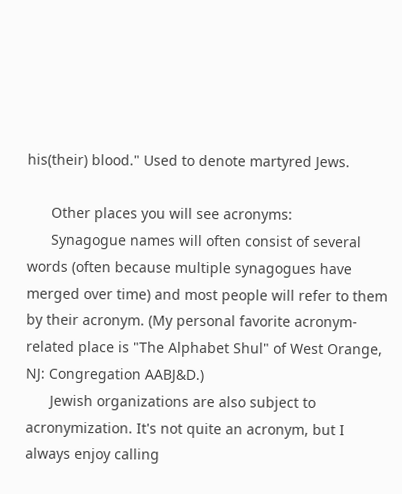his(their) blood." Used to denote martyred Jews.

      Other places you will see acronyms:
      Synagogue names will often consist of several words (often because multiple synagogues have merged over time) and most people will refer to them by their acronym. (My personal favorite acronym-related place is "The Alphabet Shul" of West Orange, NJ: Congregation AABJ&D.)
      Jewish organizations are also subject to acronymization. It's not quite an acronym, but I always enjoy calling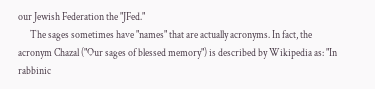our Jewish Federation the "JFed."
      The sages sometimes have "names" that are actually acronyms. In fact, the acronym Chazal ("Our sages of blessed memory") is described by Wikipedia as: "In rabbinic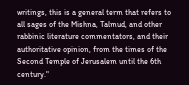writings, this is a general term that refers to all sages of the Mishna, Talmud, and other rabbinic literature commentators, and their authoritative opinion, from the times of the Second Temple of Jerusalem until the 6th century."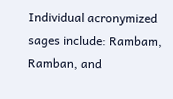Individual acronymized sages include: Rambam, Ramban, and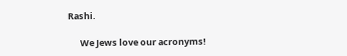Rashi.

      We Jews love our acronyms!